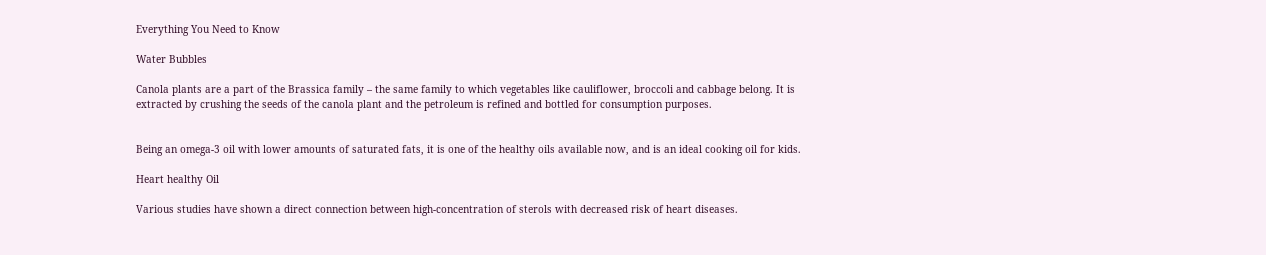Everything You Need to Know

Water Bubbles

Canola plants are a part of the Brassica family – the same family to which vegetables like cauliflower, broccoli and cabbage belong. It is extracted by crushing the seeds of the canola plant and the petroleum is refined and bottled for consumption purposes.


Being an omega-3 oil with lower amounts of saturated fats, it is one of the healthy oils available now, and is an ideal cooking oil for kids.

Heart healthy Oil

Various studies have shown a direct connection between high-concentration of sterols with decreased risk of heart diseases.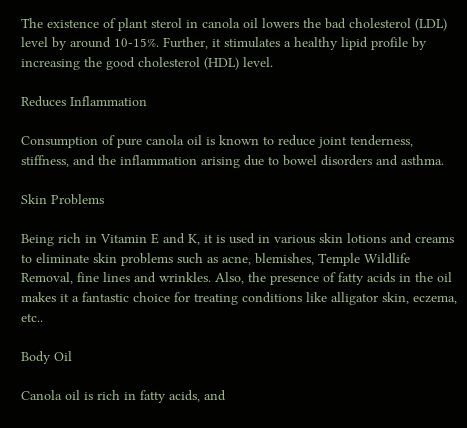The existence of plant sterol in canola oil lowers the bad cholesterol (LDL) level by around 10-15%. Further, it stimulates a healthy lipid profile by increasing the good cholesterol (HDL) level.

Reduces Inflammation

Consumption of pure canola oil is known to reduce joint tenderness, stiffness, and the inflammation arising due to bowel disorders and asthma.

Skin Problems

Being rich in Vitamin E and K, it is used in various skin lotions and creams to eliminate skin problems such as acne, blemishes, Temple Wildlife Removal, fine lines and wrinkles. Also, the presence of fatty acids in the oil makes it a fantastic choice for treating conditions like alligator skin, eczema, etc..

Body Oil

Canola oil is rich in fatty acids, and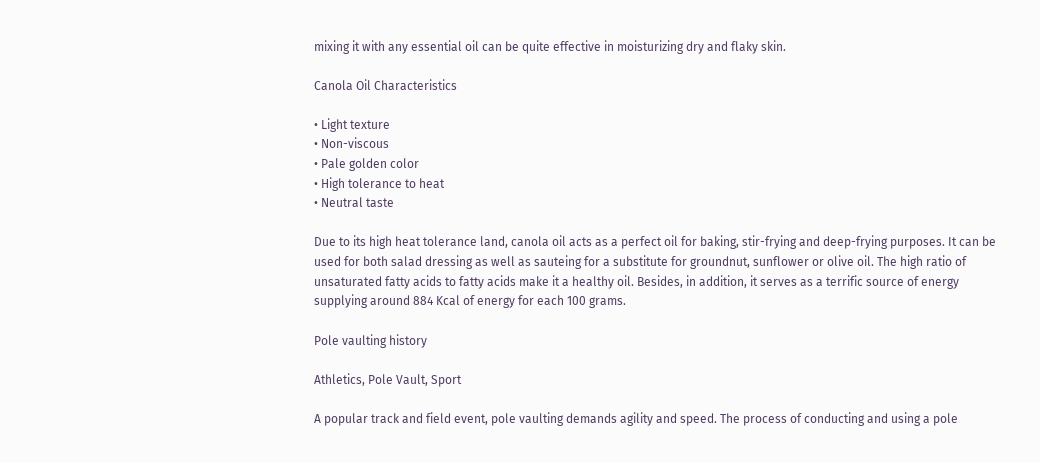mixing it with any essential oil can be quite effective in moisturizing dry and flaky skin.

Canola Oil Characteristics

• Light texture
• Non-viscous
• Pale golden color
• High tolerance to heat
• Neutral taste

Due to its high heat tolerance land, canola oil acts as a perfect oil for baking, stir-frying and deep-frying purposes. It can be used for both salad dressing as well as sauteing for a substitute for groundnut, sunflower or olive oil. The high ratio of unsaturated fatty acids to fatty acids make it a healthy oil. Besides, in addition, it serves as a terrific source of energy supplying around 884 Kcal of energy for each 100 grams.

Pole vaulting history

Athletics, Pole Vault, Sport

A popular track and field event, pole vaulting demands agility and speed. The process of conducting and using a pole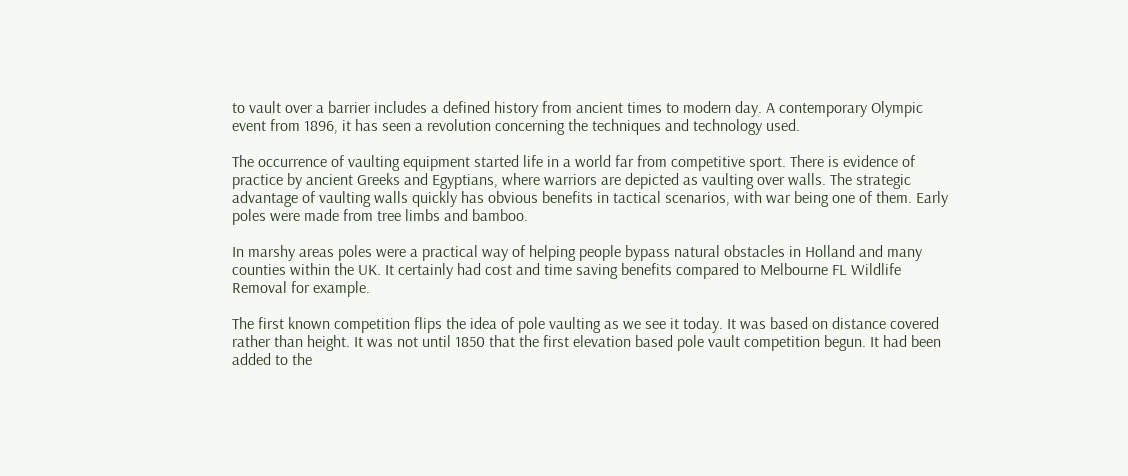to vault over a barrier includes a defined history from ancient times to modern day. A contemporary Olympic event from 1896, it has seen a revolution concerning the techniques and technology used.

The occurrence of vaulting equipment started life in a world far from competitive sport. There is evidence of practice by ancient Greeks and Egyptians, where warriors are depicted as vaulting over walls. The strategic advantage of vaulting walls quickly has obvious benefits in tactical scenarios, with war being one of them. Early poles were made from tree limbs and bamboo.

In marshy areas poles were a practical way of helping people bypass natural obstacles in Holland and many counties within the UK. It certainly had cost and time saving benefits compared to Melbourne FL Wildlife Removal for example.

The first known competition flips the idea of pole vaulting as we see it today. It was based on distance covered rather than height. It was not until 1850 that the first elevation based pole vault competition begun. It had been added to the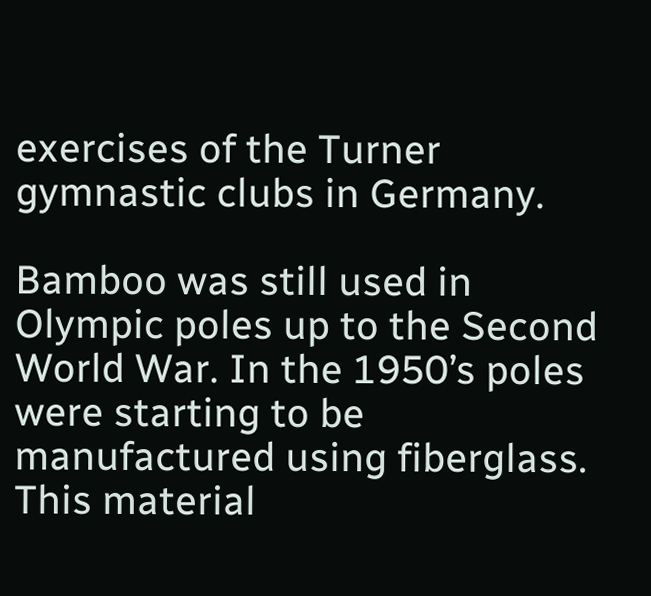exercises of the Turner gymnastic clubs in Germany.

Bamboo was still used in Olympic poles up to the Second World War. In the 1950’s poles were starting to be manufactured using fiberglass. This material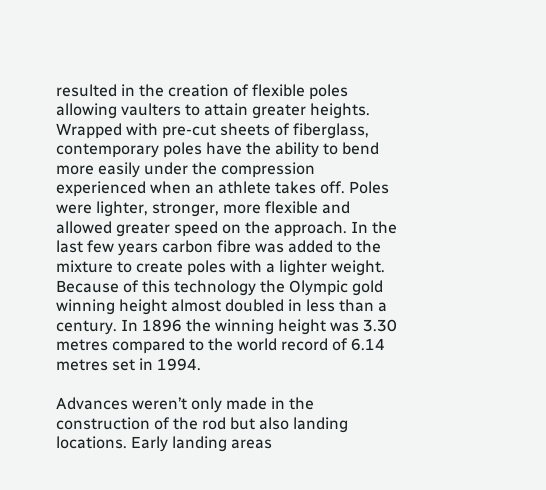resulted in the creation of flexible poles allowing vaulters to attain greater heights. Wrapped with pre-cut sheets of fiberglass, contemporary poles have the ability to bend more easily under the compression experienced when an athlete takes off. Poles were lighter, stronger, more flexible and allowed greater speed on the approach. In the last few years carbon fibre was added to the mixture to create poles with a lighter weight. Because of this technology the Olympic gold winning height almost doubled in less than a century. In 1896 the winning height was 3.30 metres compared to the world record of 6.14 metres set in 1994.

Advances weren’t only made in the construction of the rod but also landing locations. Early landing areas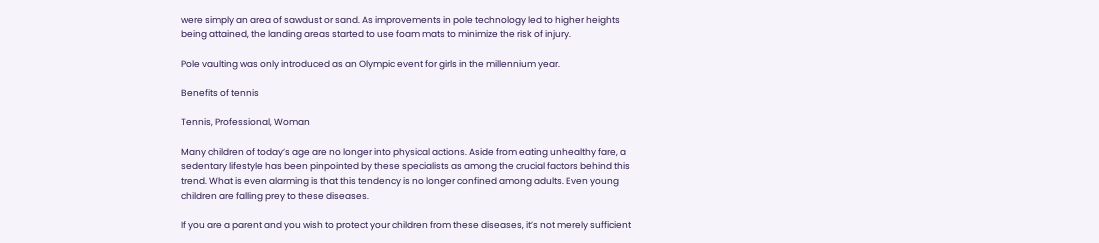were simply an area of sawdust or sand. As improvements in pole technology led to higher heights being attained, the landing areas started to use foam mats to minimize the risk of injury.

Pole vaulting was only introduced as an Olympic event for girls in the millennium year.

Benefits of tennis

Tennis, Professional, Woman

Many children of today’s age are no longer into physical actions. Aside from eating unhealthy fare, a sedentary lifestyle has been pinpointed by these specialists as among the crucial factors behind this trend. What is even alarming is that this tendency is no longer confined among adults. Even young children are falling prey to these diseases.

If you are a parent and you wish to protect your children from these diseases, it’s not merely sufficient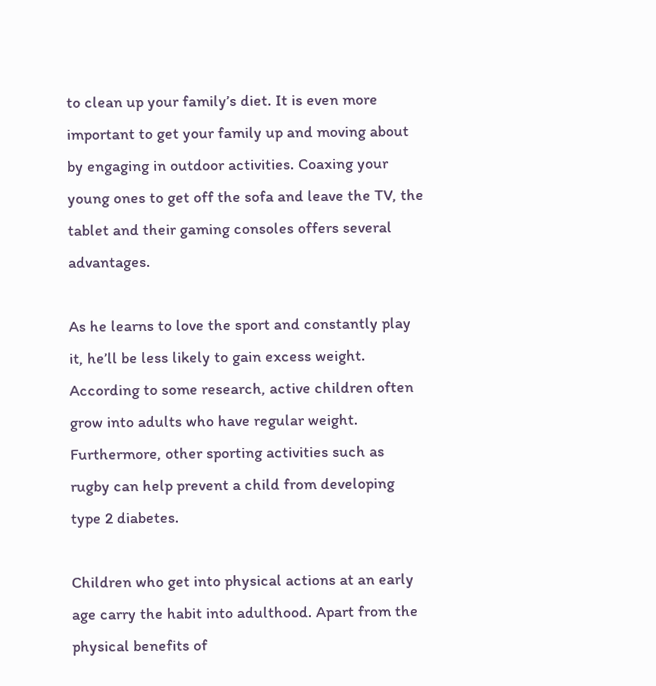to clean up your family’s diet. It is even more important to get your family up and moving about by engaging in outdoor activities. Coaxing your young ones to get off the sofa and leave the TV, the tablet and their gaming consoles offers several advantages.

As he learns to love the sport and constantly play it, he’ll be less likely to gain excess weight. According to some research, active children often grow into adults who have regular weight. Furthermore, other sporting activities such as rugby can help prevent a child from developing type 2 diabetes.

Children who get into physical actions at an early age carry the habit into adulthood. Apart from the physical benefits of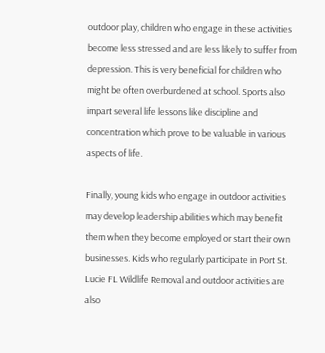outdoor play, children who engage in these activities become less stressed and are less likely to suffer from depression. This is very beneficial for children who might be often overburdened at school. Sports also impart several life lessons like discipline and concentration which prove to be valuable in various aspects of life.

Finally, young kids who engage in outdoor activities may develop leadership abilities which may benefit them when they become employed or start their own businesses. Kids who regularly participate in Port St. Lucie FL Wildlife Removal and outdoor activities are also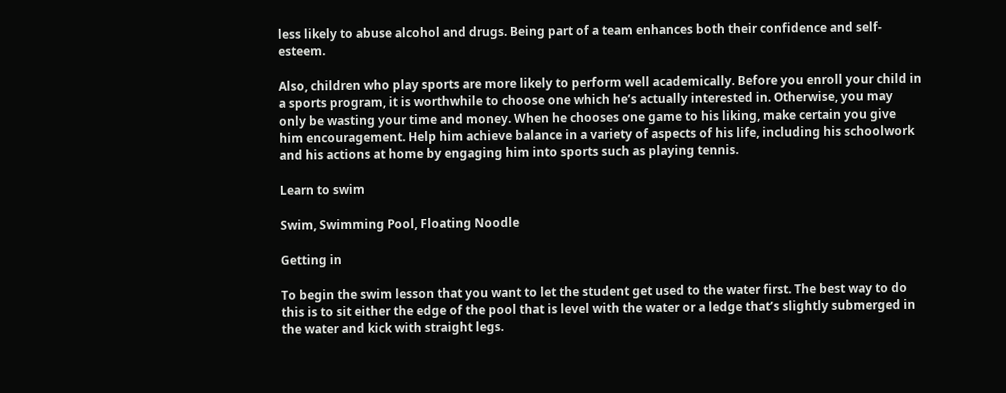less likely to abuse alcohol and drugs. Being part of a team enhances both their confidence and self-esteem.

Also, children who play sports are more likely to perform well academically. Before you enroll your child in a sports program, it is worthwhile to choose one which he’s actually interested in. Otherwise, you may only be wasting your time and money. When he chooses one game to his liking, make certain you give him encouragement. Help him achieve balance in a variety of aspects of his life, including his schoolwork and his actions at home by engaging him into sports such as playing tennis.

Learn to swim

Swim, Swimming Pool, Floating Noodle

Getting in

To begin the swim lesson that you want to let the student get used to the water first. The best way to do this is to sit either the edge of the pool that is level with the water or a ledge that’s slightly submerged in the water and kick with straight legs.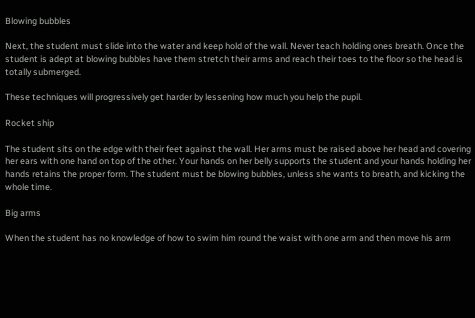Blowing bubbles

Next, the student must slide into the water and keep hold of the wall. Never teach holding ones breath. Once the student is adept at blowing bubbles have them stretch their arms and reach their toes to the floor so the head is totally submerged.

These techniques will progressively get harder by lessening how much you help the pupil.

Rocket ship

The student sits on the edge with their feet against the wall. Her arms must be raised above her head and covering her ears with one hand on top of the other. Your hands on her belly supports the student and your hands holding her hands retains the proper form. The student must be blowing bubbles, unless she wants to breath, and kicking the whole time.

Big arms

When the student has no knowledge of how to swim him round the waist with one arm and then move his arm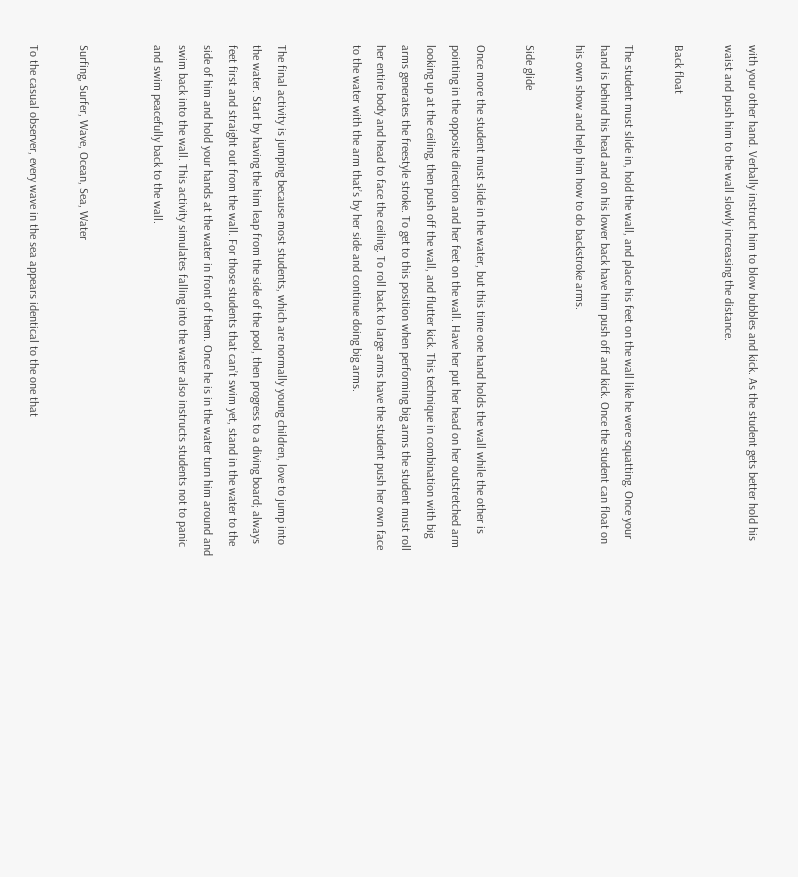with your other hand. Verbally instruct him to blow bubbles and kick. As the student gets better hold his waist and push him to the wall slowly increasing the distance.

Back float

The student must slide in, hold the wall, and place his feet on the wall like he were squatting. Once your hand is behind his head and on his lower back have him push off and kick. Once the student can float on his own show and help him how to do backstroke arms.

Side glide

Once more the student must slide in the water, but this time one hand holds the wall while the other is pointing in the opposite direction and her feet on the wall. Have her put her head on her outstretched arm looking up at the ceiling, then push off the wall, and flutter kick. This technique in combination with big arms generates the freestyle stroke. To get to this position when performing big arms the student must roll her entire body and head to face the ceiling. To roll back to large arms have the student push her own face to the water with the arm that’s by her side and continue doing big arms.


The final activity is jumping because most students, which are normally young children, love to jump into the water. Start by having the him leap from the side of the pool, then progress to a diving board; always feet first and straight out from the wall. For those students that can’t swim yet, stand in the water to the side of him and hold your hands at the water in front of them. Once he is in the water turn him around and swim back into the wall. This activity simulates falling into the water also instructs students not to panic and swim peacefully back to the wall.


Surfing, Surfer, Wave, Ocean, Sea, Water

To the casual observer, every wave in the sea appears identical to the one that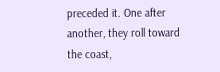preceded it. One after another, they roll toward the coast,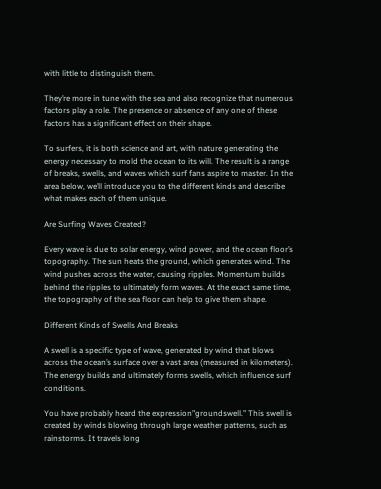with little to distinguish them.

They’re more in tune with the sea and also recognize that numerous factors play a role. The presence or absence of any one of these factors has a significant effect on their shape.

To surfers, it is both science and art, with nature generating the energy necessary to mold the ocean to its will. The result is a range of breaks, swells, and waves which surf fans aspire to master. In the area below, we’ll introduce you to the different kinds and describe what makes each of them unique.

Are Surfing Waves Created?

Every wave is due to solar energy, wind power, and the ocean floor’s topography. The sun heats the ground, which generates wind. The wind pushes across the water, causing ripples. Momentum builds behind the ripples to ultimately form waves. At the exact same time, the topography of the sea floor can help to give them shape.

Different Kinds of Swells And Breaks

A swell is a specific type of wave, generated by wind that blows across the ocean’s surface over a vast area (measured in kilometers). The energy builds and ultimately forms swells, which influence surf conditions.

You have probably heard the expression”groundswell.” This swell is created by winds blowing through large weather patterns, such as rainstorms. It travels long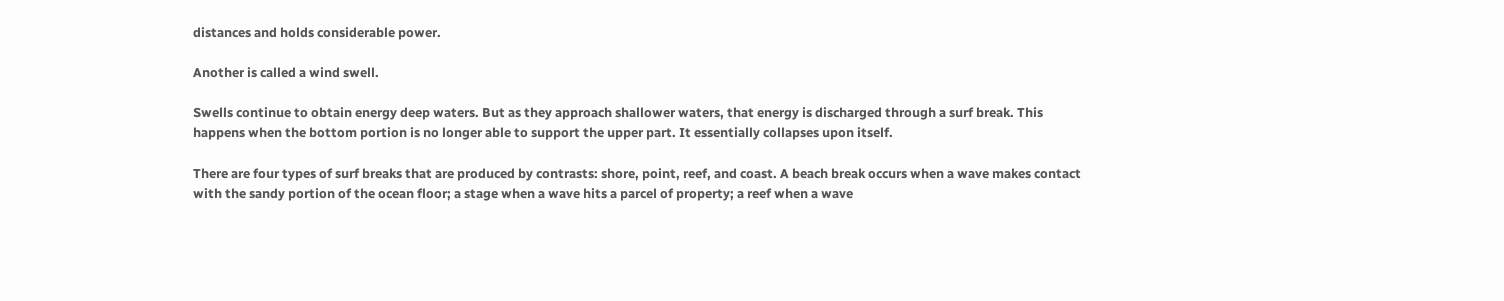distances and holds considerable power.

Another is called a wind swell.

Swells continue to obtain energy deep waters. But as they approach shallower waters, that energy is discharged through a surf break. This happens when the bottom portion is no longer able to support the upper part. It essentially collapses upon itself.

There are four types of surf breaks that are produced by contrasts: shore, point, reef, and coast. A beach break occurs when a wave makes contact with the sandy portion of the ocean floor; a stage when a wave hits a parcel of property; a reef when a wave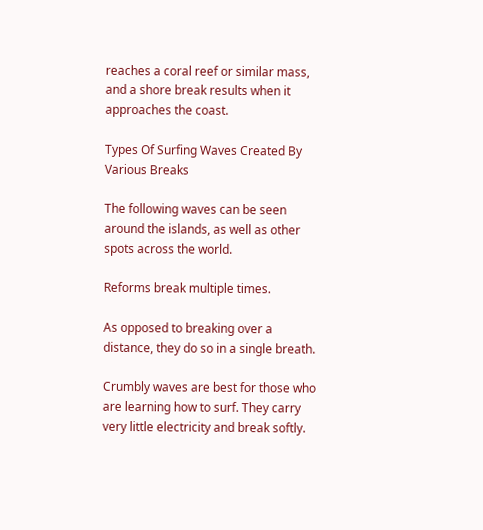reaches a coral reef or similar mass, and a shore break results when it approaches the coast.

Types Of Surfing Waves Created By Various Breaks

The following waves can be seen around the islands, as well as other spots across the world.

Reforms break multiple times.

As opposed to breaking over a distance, they do so in a single breath.

Crumbly waves are best for those who are learning how to surf. They carry very little electricity and break softly.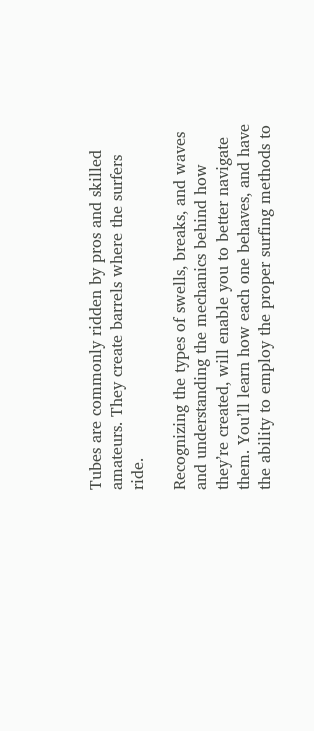Tubes are commonly ridden by pros and skilled amateurs. They create barrels where the surfers ride.

Recognizing the types of swells, breaks, and waves and understanding the mechanics behind how they’re created, will enable you to better navigate them. You’ll learn how each one behaves, and have the ability to employ the proper surfing methods to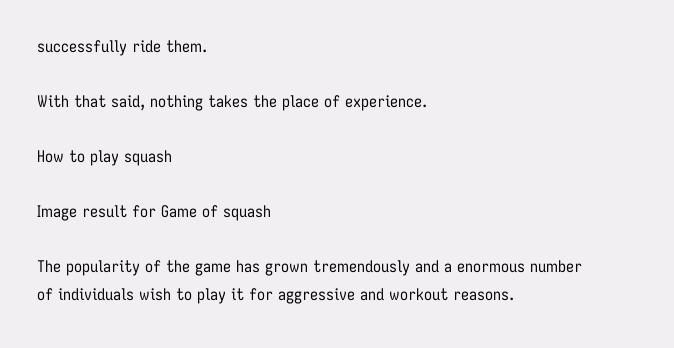successfully ride them.

With that said, nothing takes the place of experience.

How to play squash

Image result for Game of squash

The popularity of the game has grown tremendously and a enormous number of individuals wish to play it for aggressive and workout reasons.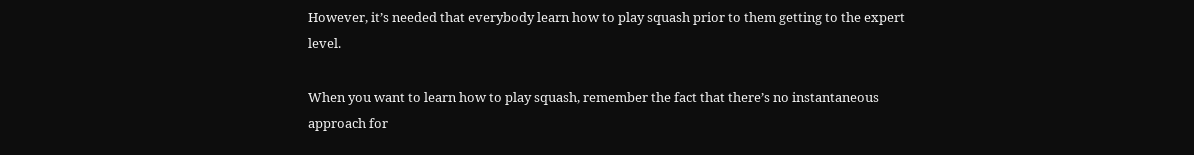However, it’s needed that everybody learn how to play squash prior to them getting to the expert level.

When you want to learn how to play squash, remember the fact that there’s no instantaneous approach for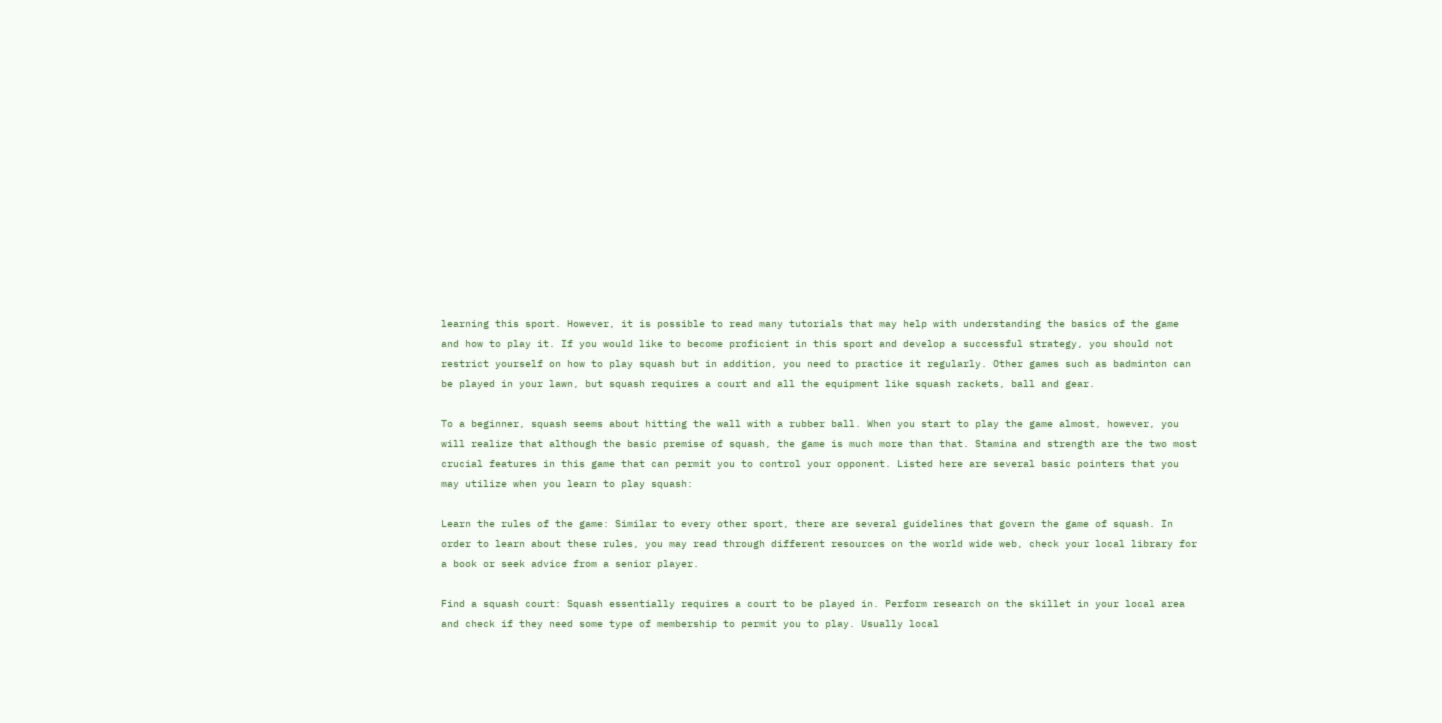learning this sport. However, it is possible to read many tutorials that may help with understanding the basics of the game and how to play it. If you would like to become proficient in this sport and develop a successful strategy, you should not restrict yourself on how to play squash but in addition, you need to practice it regularly. Other games such as badminton can be played in your lawn, but squash requires a court and all the equipment like squash rackets, ball and gear.

To a beginner, squash seems about hitting the wall with a rubber ball. When you start to play the game almost, however, you will realize that although the basic premise of squash, the game is much more than that. Stamina and strength are the two most crucial features in this game that can permit you to control your opponent. Listed here are several basic pointers that you may utilize when you learn to play squash:

Learn the rules of the game: Similar to every other sport, there are several guidelines that govern the game of squash. In order to learn about these rules, you may read through different resources on the world wide web, check your local library for a book or seek advice from a senior player.

Find a squash court: Squash essentially requires a court to be played in. Perform research on the skillet in your local area and check if they need some type of membership to permit you to play. Usually local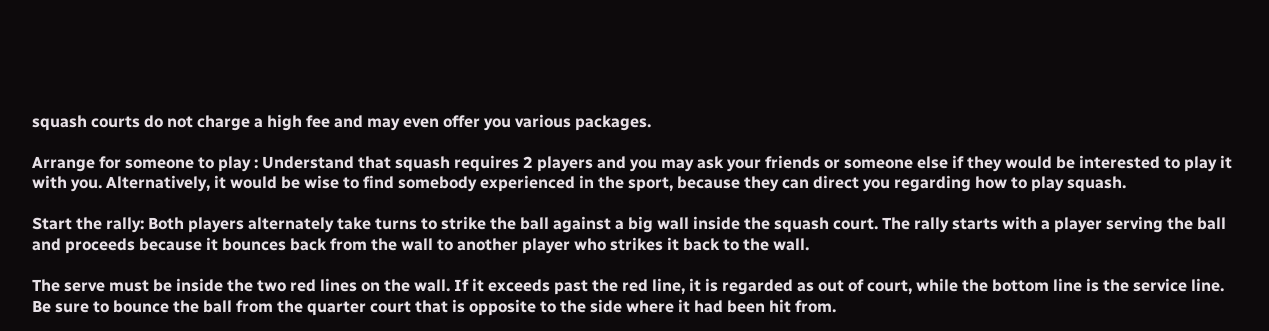squash courts do not charge a high fee and may even offer you various packages.

Arrange for someone to play : Understand that squash requires 2 players and you may ask your friends or someone else if they would be interested to play it with you. Alternatively, it would be wise to find somebody experienced in the sport, because they can direct you regarding how to play squash.

Start the rally: Both players alternately take turns to strike the ball against a big wall inside the squash court. The rally starts with a player serving the ball and proceeds because it bounces back from the wall to another player who strikes it back to the wall.

The serve must be inside the two red lines on the wall. If it exceeds past the red line, it is regarded as out of court, while the bottom line is the service line. Be sure to bounce the ball from the quarter court that is opposite to the side where it had been hit from.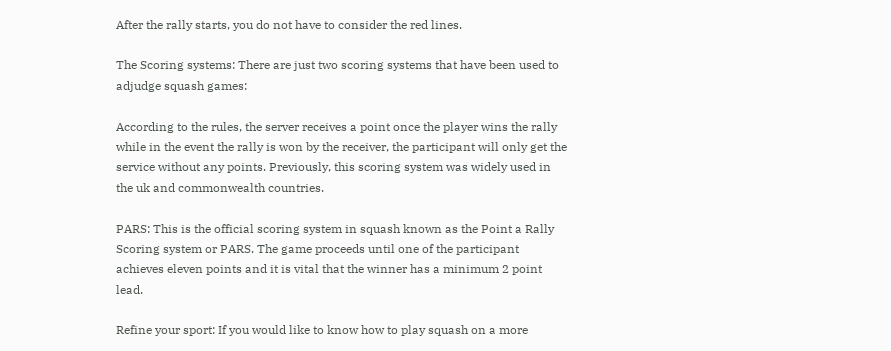After the rally starts, you do not have to consider the red lines.

The Scoring systems: There are just two scoring systems that have been used to adjudge squash games:

According to the rules, the server receives a point once the player wins the rally while in the event the rally is won by the receiver, the participant will only get the service without any points. Previously, this scoring system was widely used in the uk and commonwealth countries.

PARS: This is the official scoring system in squash known as the Point a Rally Scoring system or PARS. The game proceeds until one of the participant achieves eleven points and it is vital that the winner has a minimum 2 point lead.

Refine your sport: If you would like to know how to play squash on a more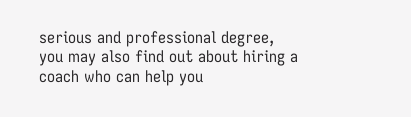serious and professional degree, you may also find out about hiring a coach who can help you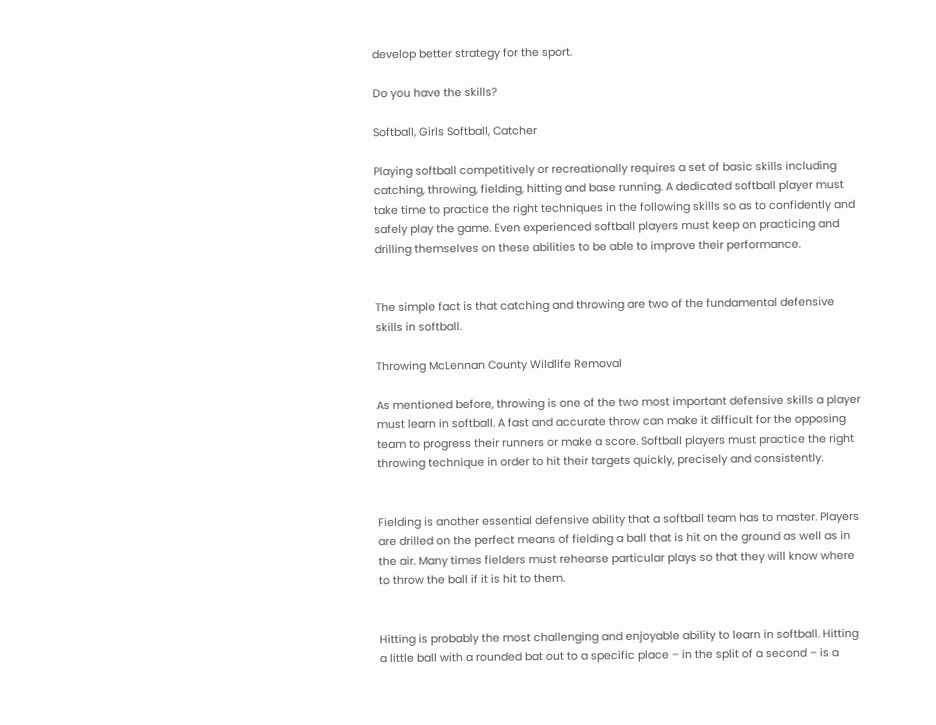develop better strategy for the sport.

Do you have the skills?

Softball, Girls Softball, Catcher

Playing softball competitively or recreationally requires a set of basic skills including catching, throwing, fielding, hitting and base running. A dedicated softball player must take time to practice the right techniques in the following skills so as to confidently and safely play the game. Even experienced softball players must keep on practicing and drilling themselves on these abilities to be able to improve their performance.


The simple fact is that catching and throwing are two of the fundamental defensive skills in softball.

Throwing McLennan County Wildlife Removal

As mentioned before, throwing is one of the two most important defensive skills a player must learn in softball. A fast and accurate throw can make it difficult for the opposing team to progress their runners or make a score. Softball players must practice the right throwing technique in order to hit their targets quickly, precisely and consistently.


Fielding is another essential defensive ability that a softball team has to master. Players are drilled on the perfect means of fielding a ball that is hit on the ground as well as in the air. Many times fielders must rehearse particular plays so that they will know where to throw the ball if it is hit to them.


Hitting is probably the most challenging and enjoyable ability to learn in softball. Hitting a little ball with a rounded bat out to a specific place – in the split of a second – is a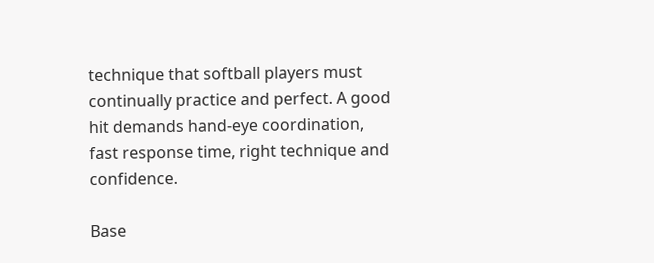technique that softball players must continually practice and perfect. A good hit demands hand-eye coordination, fast response time, right technique and confidence.

Base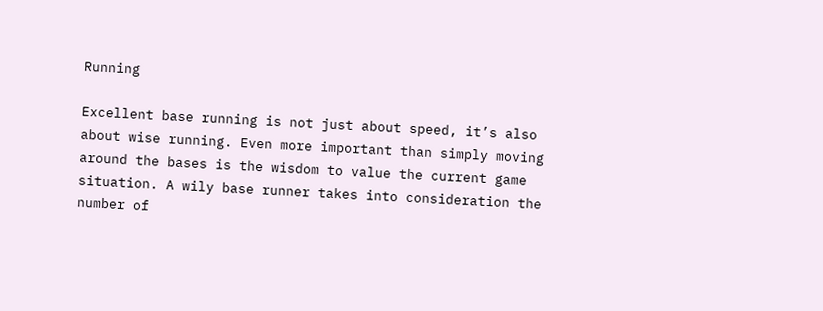Running

Excellent base running is not just about speed, it’s also about wise running. Even more important than simply moving around the bases is the wisdom to value the current game situation. A wily base runner takes into consideration the number of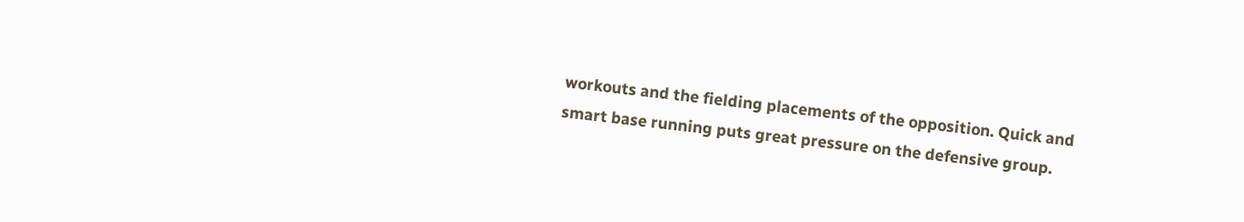workouts and the fielding placements of the opposition. Quick and smart base running puts great pressure on the defensive group.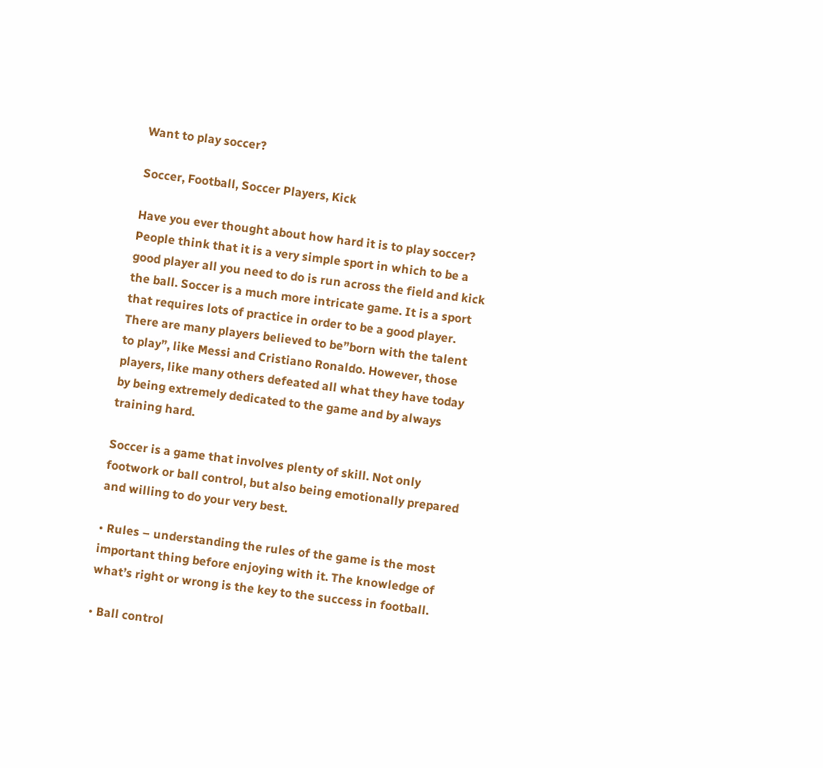Want to play soccer?

Soccer, Football, Soccer Players, Kick

Have you ever thought about how hard it is to play soccer? People think that it is a very simple sport in which to be a good player all you need to do is run across the field and kick the ball. Soccer is a much more intricate game. It is a sport that requires lots of practice in order to be a good player. There are many players believed to be”born with the talent to play”, like Messi and Cristiano Ronaldo. However, those players, like many others defeated all what they have today by being extremely dedicated to the game and by always training hard.

Soccer is a game that involves plenty of skill. Not only footwork or ball control, but also being emotionally prepared and willing to do your very best.

• Rules – understanding the rules of the game is the most important thing before enjoying with it. The knowledge of what’s right or wrong is the key to the success in football.

• Ball control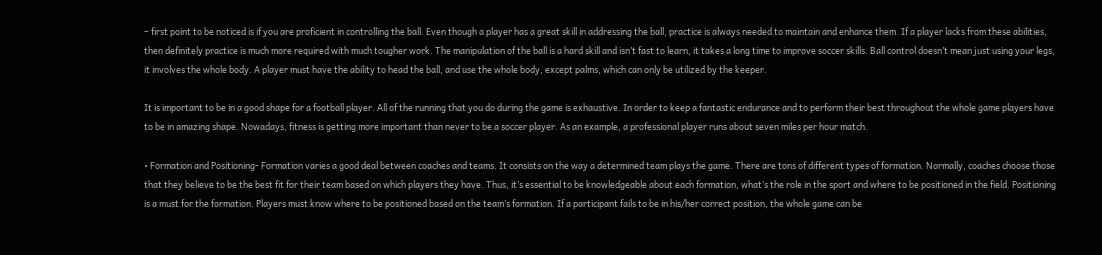– first point to be noticed is if you are proficient in controlling the ball. Even though a player has a great skill in addressing the ball, practice is always needed to maintain and enhance them. If a player lacks from these abilities, then definitely practice is much more required with much tougher work. The manipulation of the ball is a hard skill and isn’t fast to learn, it takes a long time to improve soccer skills. Ball control doesn’t mean just using your legs, it involves the whole body. A player must have the ability to head the ball, and use the whole body, except palms, which can only be utilized by the keeper.

It is important to be in a good shape for a football player. All of the running that you do during the game is exhaustive. In order to keep a fantastic endurance and to perform their best throughout the whole game players have to be in amazing shape. Nowadays, fitness is getting more important than never to be a soccer player. As an example, a professional player runs about seven miles per hour match.

• Formation and Positioning- Formation varies a good deal between coaches and teams. It consists on the way a determined team plays the game. There are tons of different types of formation. Normally, coaches choose those that they believe to be the best fit for their team based on which players they have. Thus, it’s essential to be knowledgeable about each formation, what’s the role in the sport and where to be positioned in the field. Positioning is a must for the formation. Players must know where to be positioned based on the team’s formation. If a participant fails to be in his/her correct position, the whole game can be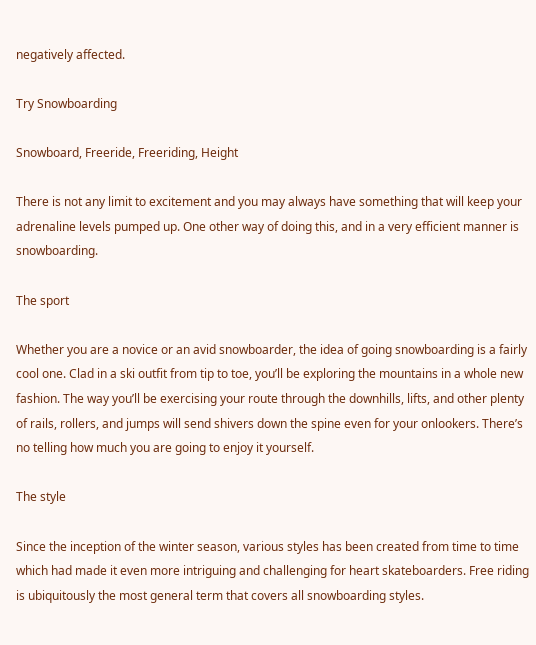negatively affected.

Try Snowboarding

Snowboard, Freeride, Freeriding, Height

There is not any limit to excitement and you may always have something that will keep your adrenaline levels pumped up. One other way of doing this, and in a very efficient manner is snowboarding.

The sport

Whether you are a novice or an avid snowboarder, the idea of going snowboarding is a fairly cool one. Clad in a ski outfit from tip to toe, you’ll be exploring the mountains in a whole new fashion. The way you’ll be exercising your route through the downhills, lifts, and other plenty of rails, rollers, and jumps will send shivers down the spine even for your onlookers. There’s no telling how much you are going to enjoy it yourself.

The style

Since the inception of the winter season, various styles has been created from time to time which had made it even more intriguing and challenging for heart skateboarders. Free riding is ubiquitously the most general term that covers all snowboarding styles.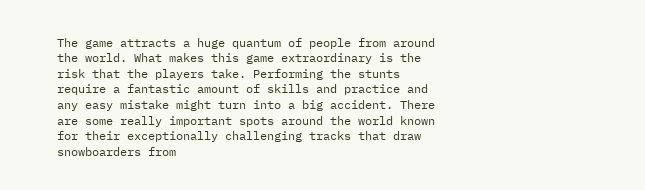The game attracts a huge quantum of people from around the world. What makes this game extraordinary is the risk that the players take. Performing the stunts require a fantastic amount of skills and practice and any easy mistake might turn into a big accident. There are some really important spots around the world known for their exceptionally challenging tracks that draw snowboarders from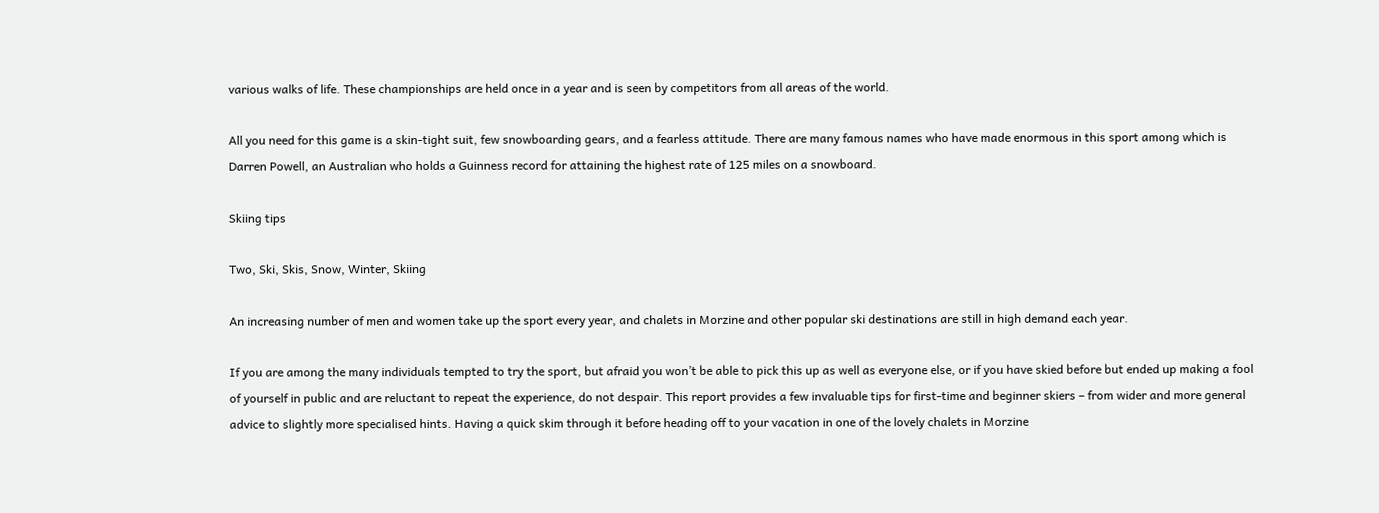various walks of life. These championships are held once in a year and is seen by competitors from all areas of the world.

All you need for this game is a skin-tight suit, few snowboarding gears, and a fearless attitude. There are many famous names who have made enormous in this sport among which is Darren Powell, an Australian who holds a Guinness record for attaining the highest rate of 125 miles on a snowboard.

Skiing tips

Two, Ski, Skis, Snow, Winter, Skiing

An increasing number of men and women take up the sport every year, and chalets in Morzine and other popular ski destinations are still in high demand each year.

If you are among the many individuals tempted to try the sport, but afraid you won’t be able to pick this up as well as everyone else, or if you have skied before but ended up making a fool of yourself in public and are reluctant to repeat the experience, do not despair. This report provides a few invaluable tips for first-time and beginner skiers – from wider and more general advice to slightly more specialised hints. Having a quick skim through it before heading off to your vacation in one of the lovely chalets in Morzine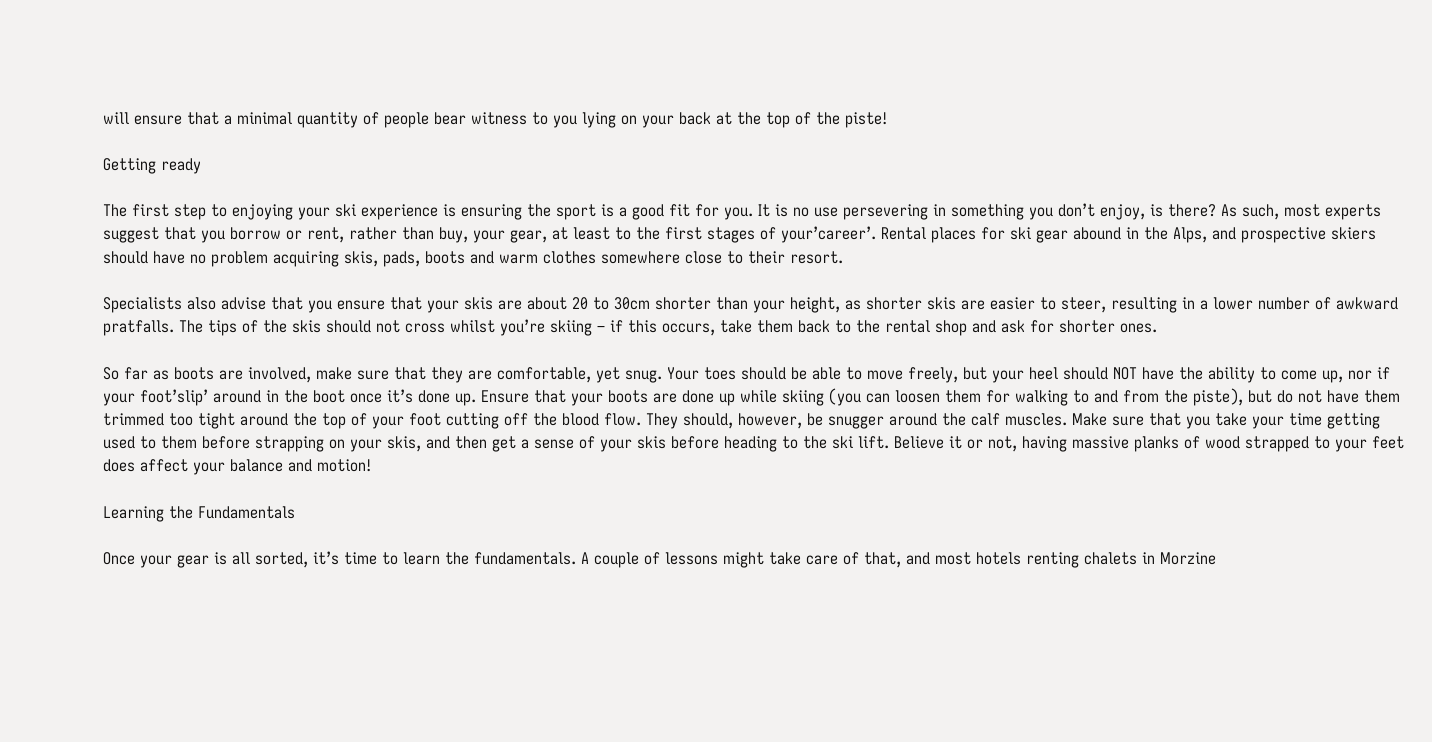will ensure that a minimal quantity of people bear witness to you lying on your back at the top of the piste!

Getting ready

The first step to enjoying your ski experience is ensuring the sport is a good fit for you. It is no use persevering in something you don’t enjoy, is there? As such, most experts suggest that you borrow or rent, rather than buy, your gear, at least to the first stages of your’career’. Rental places for ski gear abound in the Alps, and prospective skiers should have no problem acquiring skis, pads, boots and warm clothes somewhere close to their resort.

Specialists also advise that you ensure that your skis are about 20 to 30cm shorter than your height, as shorter skis are easier to steer, resulting in a lower number of awkward pratfalls. The tips of the skis should not cross whilst you’re skiing – if this occurs, take them back to the rental shop and ask for shorter ones.

So far as boots are involved, make sure that they are comfortable, yet snug. Your toes should be able to move freely, but your heel should NOT have the ability to come up, nor if your foot’slip’ around in the boot once it’s done up. Ensure that your boots are done up while skiing (you can loosen them for walking to and from the piste), but do not have them trimmed too tight around the top of your foot cutting off the blood flow. They should, however, be snugger around the calf muscles. Make sure that you take your time getting used to them before strapping on your skis, and then get a sense of your skis before heading to the ski lift. Believe it or not, having massive planks of wood strapped to your feet does affect your balance and motion!

Learning the Fundamentals

Once your gear is all sorted, it’s time to learn the fundamentals. A couple of lessons might take care of that, and most hotels renting chalets in Morzine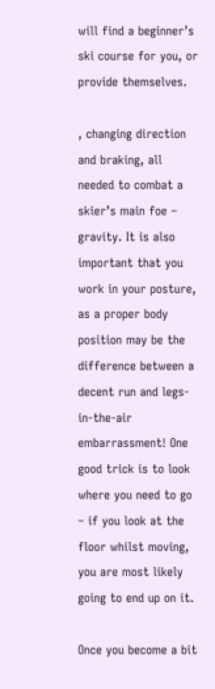will find a beginner’s ski course for you, or provide themselves.

, changing direction and braking, all needed to combat a skier’s main foe – gravity. It is also important that you work in your posture, as a proper body position may be the difference between a decent run and legs-in-the-air embarrassment! One good trick is to look where you need to go – if you look at the floor whilst moving, you are most likely going to end up on it.

Once you become a bit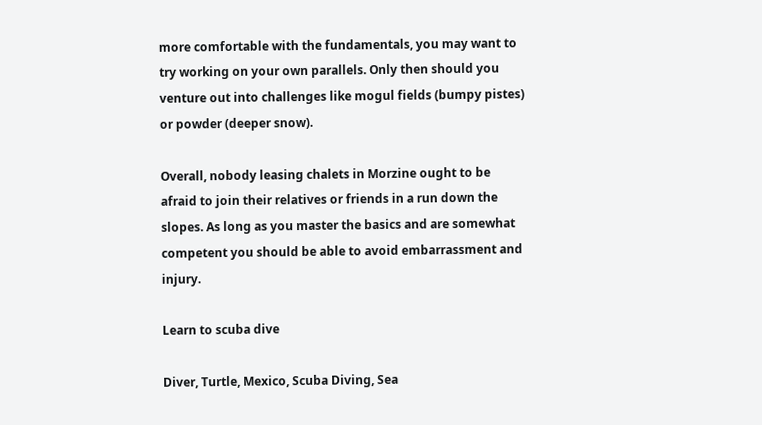more comfortable with the fundamentals, you may want to try working on your own parallels. Only then should you venture out into challenges like mogul fields (bumpy pistes) or powder (deeper snow).

Overall, nobody leasing chalets in Morzine ought to be afraid to join their relatives or friends in a run down the slopes. As long as you master the basics and are somewhat competent you should be able to avoid embarrassment and injury.

Learn to scuba dive

Diver, Turtle, Mexico, Scuba Diving, Sea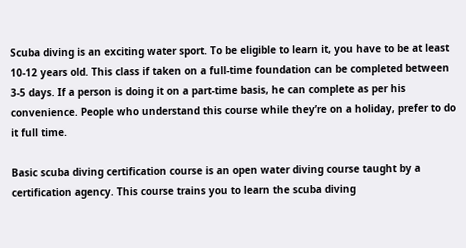Scuba diving is an exciting water sport. To be eligible to learn it, you have to be at least 10-12 years old. This class if taken on a full-time foundation can be completed between 3-5 days. If a person is doing it on a part-time basis, he can complete as per his convenience. People who understand this course while they’re on a holiday, prefer to do it full time.

Basic scuba diving certification course is an open water diving course taught by a certification agency. This course trains you to learn the scuba diving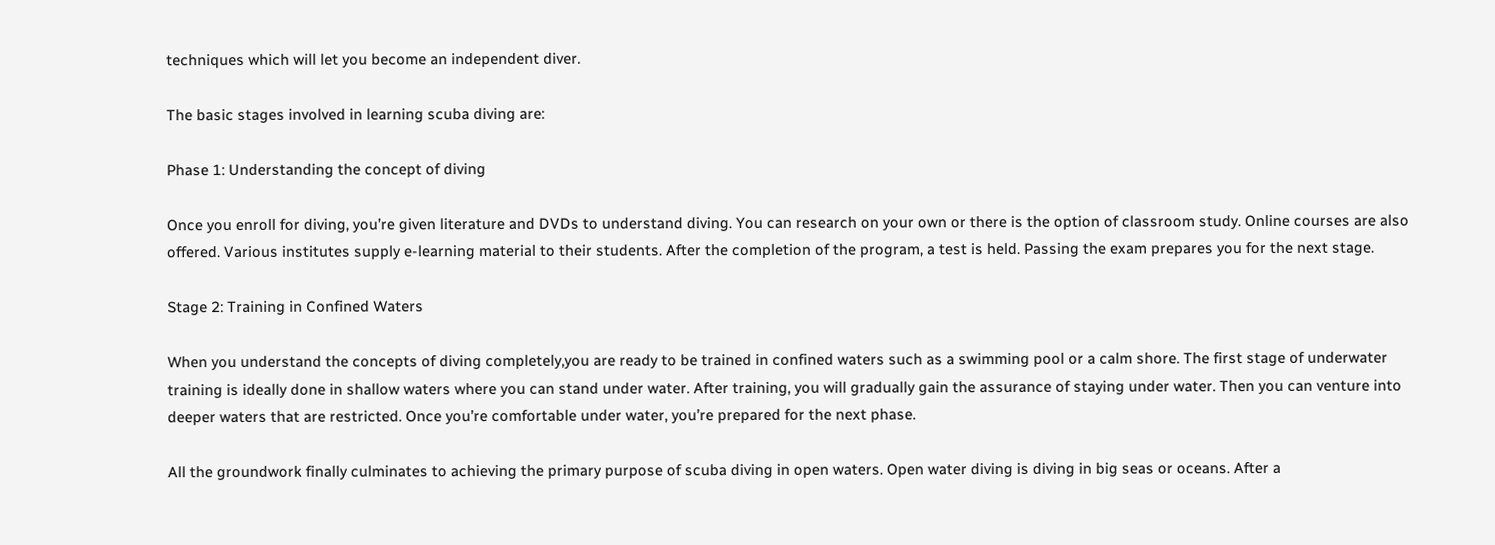techniques which will let you become an independent diver.

The basic stages involved in learning scuba diving are:

Phase 1: Understanding the concept of diving

Once you enroll for diving, you’re given literature and DVDs to understand diving. You can research on your own or there is the option of classroom study. Online courses are also offered. Various institutes supply e-learning material to their students. After the completion of the program, a test is held. Passing the exam prepares you for the next stage.

Stage 2: Training in Confined Waters

When you understand the concepts of diving completely,you are ready to be trained in confined waters such as a swimming pool or a calm shore. The first stage of underwater training is ideally done in shallow waters where you can stand under water. After training, you will gradually gain the assurance of staying under water. Then you can venture into deeper waters that are restricted. Once you’re comfortable under water, you’re prepared for the next phase.

All the groundwork finally culminates to achieving the primary purpose of scuba diving in open waters. Open water diving is diving in big seas or oceans. After a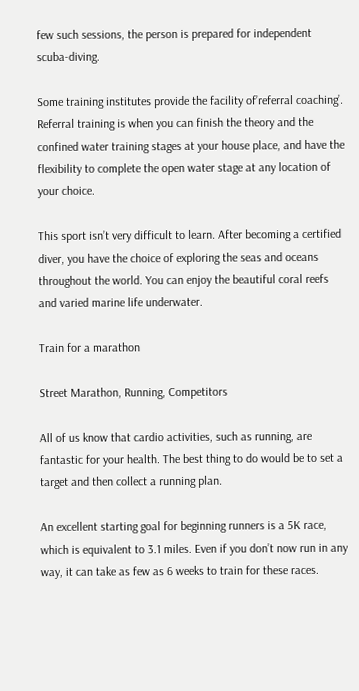few such sessions, the person is prepared for independent scuba-diving.

Some training institutes provide the facility of’referral coaching’. Referral training is when you can finish the theory and the confined water training stages at your house place, and have the flexibility to complete the open water stage at any location of your choice.

This sport isn’t very difficult to learn. After becoming a certified diver, you have the choice of exploring the seas and oceans throughout the world. You can enjoy the beautiful coral reefs and varied marine life underwater.

Train for a marathon

Street Marathon, Running, Competitors

All of us know that cardio activities, such as running, are fantastic for your health. The best thing to do would be to set a target and then collect a running plan.

An excellent starting goal for beginning runners is a 5K race, which is equivalent to 3.1 miles. Even if you don’t now run in any way, it can take as few as 6 weeks to train for these races.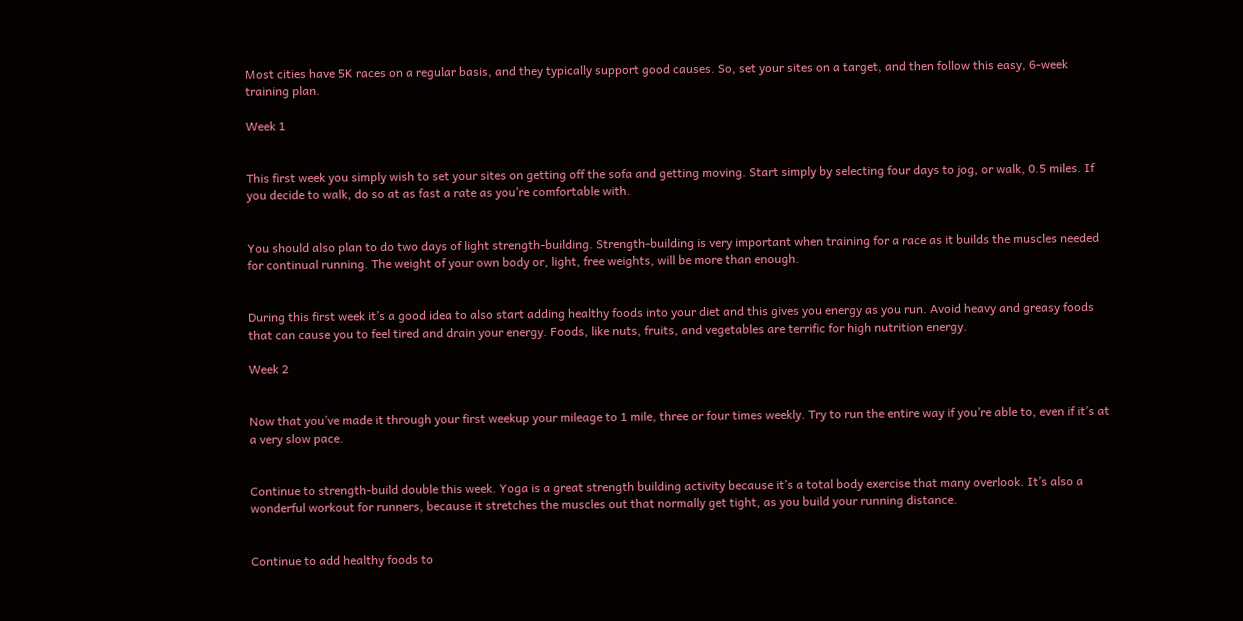Most cities have 5K races on a regular basis, and they typically support good causes. So, set your sites on a target, and then follow this easy, 6-week training plan.

Week 1


This first week you simply wish to set your sites on getting off the sofa and getting moving. Start simply by selecting four days to jog, or walk, 0.5 miles. If you decide to walk, do so at as fast a rate as you’re comfortable with.


You should also plan to do two days of light strength-building. Strength-building is very important when training for a race as it builds the muscles needed for continual running. The weight of your own body or, light, free weights, will be more than enough.


During this first week it’s a good idea to also start adding healthy foods into your diet and this gives you energy as you run. Avoid heavy and greasy foods that can cause you to feel tired and drain your energy. Foods, like nuts, fruits, and vegetables are terrific for high nutrition energy.

Week 2


Now that you’ve made it through your first weekup your mileage to 1 mile, three or four times weekly. Try to run the entire way if you’re able to, even if it’s at a very slow pace.


Continue to strength-build double this week. Yoga is a great strength building activity because it’s a total body exercise that many overlook. It’s also a wonderful workout for runners, because it stretches the muscles out that normally get tight, as you build your running distance.


Continue to add healthy foods to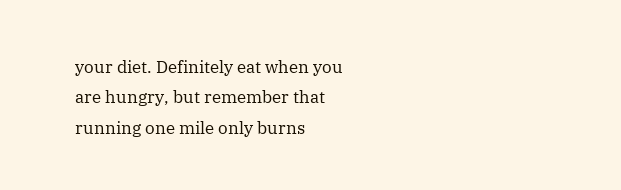your diet. Definitely eat when you are hungry, but remember that running one mile only burns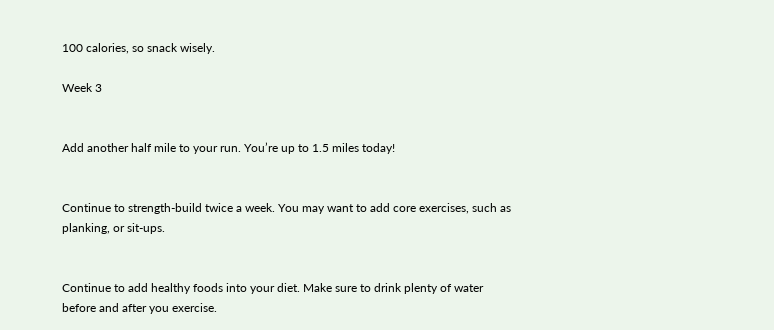100 calories, so snack wisely.

Week 3


Add another half mile to your run. You’re up to 1.5 miles today!


Continue to strength-build twice a week. You may want to add core exercises, such as planking, or sit-ups.


Continue to add healthy foods into your diet. Make sure to drink plenty of water before and after you exercise.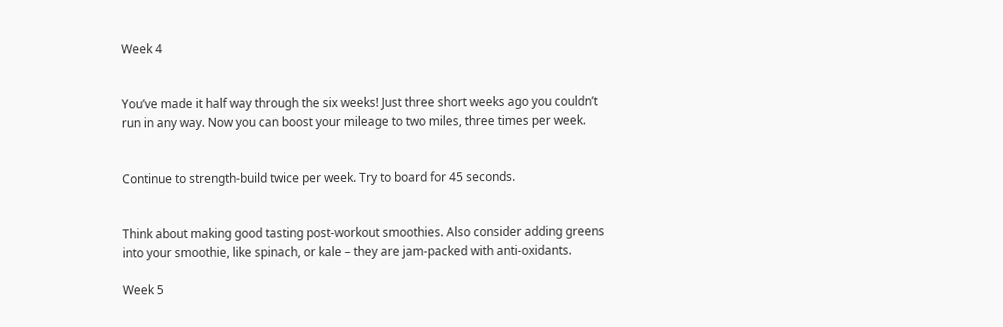Week 4


You’ve made it half way through the six weeks! Just three short weeks ago you couldn’t run in any way. Now you can boost your mileage to two miles, three times per week.


Continue to strength-build twice per week. Try to board for 45 seconds.


Think about making good tasting post-workout smoothies. Also consider adding greens into your smoothie, like spinach, or kale – they are jam-packed with anti-oxidants.

Week 5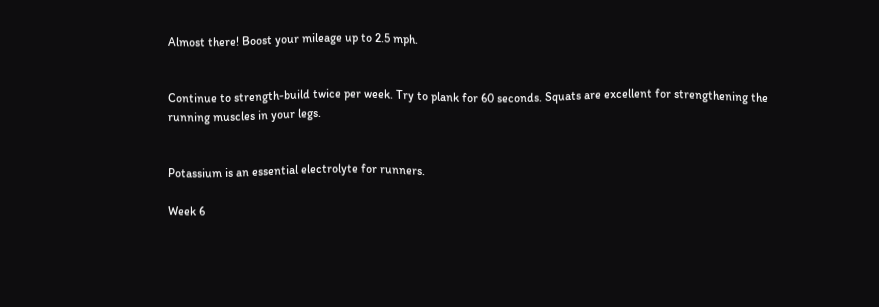Almost there! Boost your mileage up to 2.5 mph.


Continue to strength-build twice per week. Try to plank for 60 seconds. Squats are excellent for strengthening the running muscles in your legs.


Potassium is an essential electrolyte for runners.

Week 6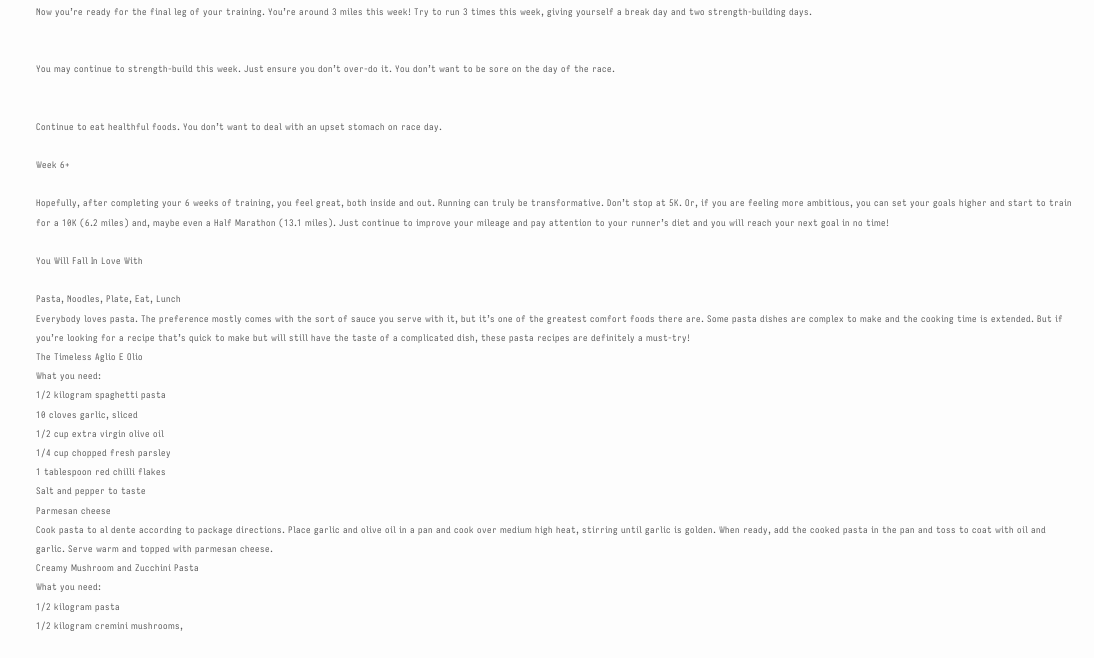Now you’re ready for the final leg of your training. You’re around 3 miles this week! Try to run 3 times this week, giving yourself a break day and two strength-building days.


You may continue to strength-build this week. Just ensure you don’t over-do it. You don’t want to be sore on the day of the race.


Continue to eat healthful foods. You don’t want to deal with an upset stomach on race day.

Week 6+

Hopefully, after completing your 6 weeks of training, you feel great, both inside and out. Running can truly be transformative. Don’t stop at 5K. Or, if you are feeling more ambitious, you can set your goals higher and start to train for a 10K (6.2 miles) and, maybe even a Half Marathon (13.1 miles). Just continue to improve your mileage and pay attention to your runner’s diet and you will reach your next goal in no time!

You Will Fall In Love With

Pasta, Noodles, Plate, Eat, Lunch
Everybody loves pasta. The preference mostly comes with the sort of sauce you serve with it, but it’s one of the greatest comfort foods there are. Some pasta dishes are complex to make and the cooking time is extended. But if you’re looking for a recipe that’s quick to make but will still have the taste of a complicated dish, these pasta recipes are definitely a must-try!
The Timeless Aglio E Olio
What you need:
1/2 kilogram spaghetti pasta
10 cloves garlic, sliced
1/2 cup extra virgin olive oil
1/4 cup chopped fresh parsley
1 tablespoon red chilli flakes
Salt and pepper to taste
Parmesan cheese
Cook pasta to al dente according to package directions. Place garlic and olive oil in a pan and cook over medium high heat, stirring until garlic is golden. When ready, add the cooked pasta in the pan and toss to coat with oil and garlic. Serve warm and topped with parmesan cheese.
Creamy Mushroom and Zucchini Pasta
What you need:
1/2 kilogram pasta
1/2 kilogram cremini mushrooms,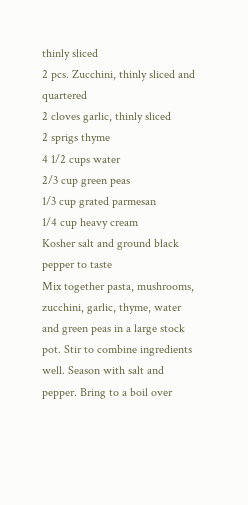thinly sliced
2 pcs. Zucchini, thinly sliced and quartered
2 cloves garlic, thinly sliced
2 sprigs thyme
4 1/2 cups water
2/3 cup green peas
1/3 cup grated parmesan
1/4 cup heavy cream
Kosher salt and ground black pepper to taste
Mix together pasta, mushrooms, zucchini, garlic, thyme, water and green peas in a large stock pot. Stir to combine ingredients well. Season with salt and pepper. Bring to a boil over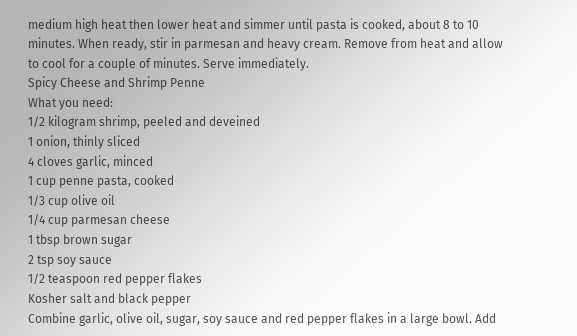medium high heat then lower heat and simmer until pasta is cooked, about 8 to 10 minutes. When ready, stir in parmesan and heavy cream. Remove from heat and allow to cool for a couple of minutes. Serve immediately.
Spicy Cheese and Shrimp Penne
What you need:
1/2 kilogram shrimp, peeled and deveined
1 onion, thinly sliced
4 cloves garlic, minced
1 cup penne pasta, cooked
1/3 cup olive oil
1/4 cup parmesan cheese
1 tbsp brown sugar
2 tsp soy sauce
1/2 teaspoon red pepper flakes
Kosher salt and black pepper
Combine garlic, olive oil, sugar, soy sauce and red pepper flakes in a large bowl. Add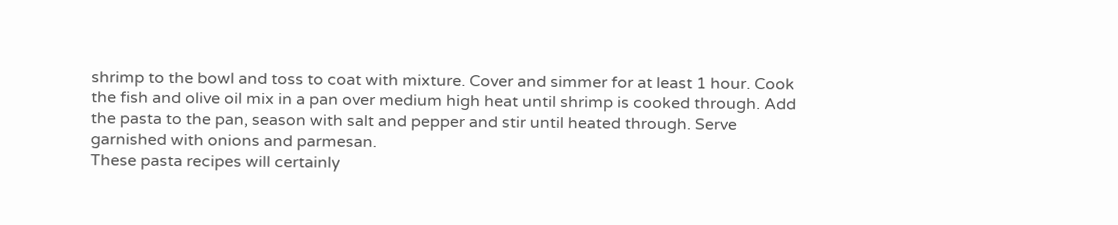shrimp to the bowl and toss to coat with mixture. Cover and simmer for at least 1 hour. Cook the fish and olive oil mix in a pan over medium high heat until shrimp is cooked through. Add the pasta to the pan, season with salt and pepper and stir until heated through. Serve garnished with onions and parmesan.
These pasta recipes will certainly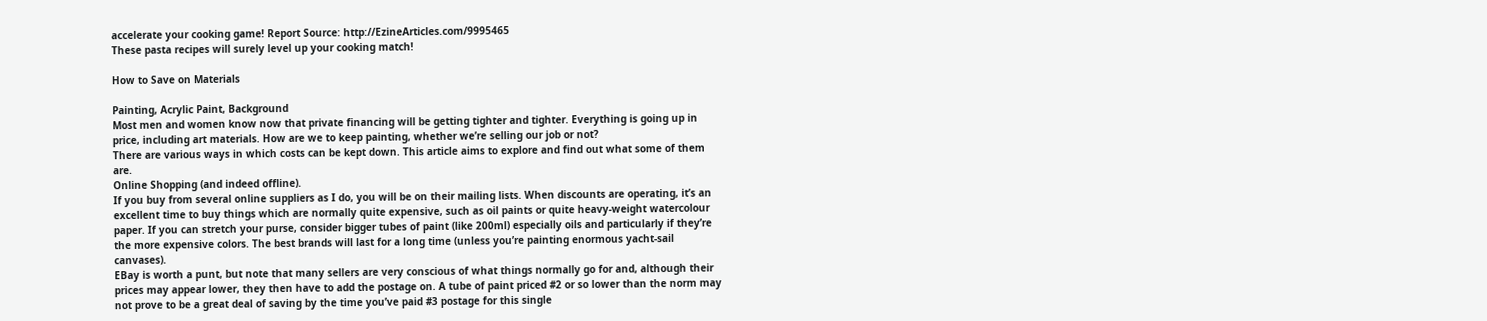accelerate your cooking game! Report Source: http://EzineArticles.com/9995465
These pasta recipes will surely level up your cooking match!

How to Save on Materials

Painting, Acrylic Paint, Background
Most men and women know now that private financing will be getting tighter and tighter. Everything is going up in price, including art materials. How are we to keep painting, whether we’re selling our job or not?
There are various ways in which costs can be kept down. This article aims to explore and find out what some of them are.
Online Shopping (and indeed offline).
If you buy from several online suppliers as I do, you will be on their mailing lists. When discounts are operating, it’s an excellent time to buy things which are normally quite expensive, such as oil paints or quite heavy-weight watercolour paper. If you can stretch your purse, consider bigger tubes of paint (like 200ml) especially oils and particularly if they’re the more expensive colors. The best brands will last for a long time (unless you’re painting enormous yacht-sail canvases).
EBay is worth a punt, but note that many sellers are very conscious of what things normally go for and, although their prices may appear lower, they then have to add the postage on. A tube of paint priced #2 or so lower than the norm may not prove to be a great deal of saving by the time you’ve paid #3 postage for this single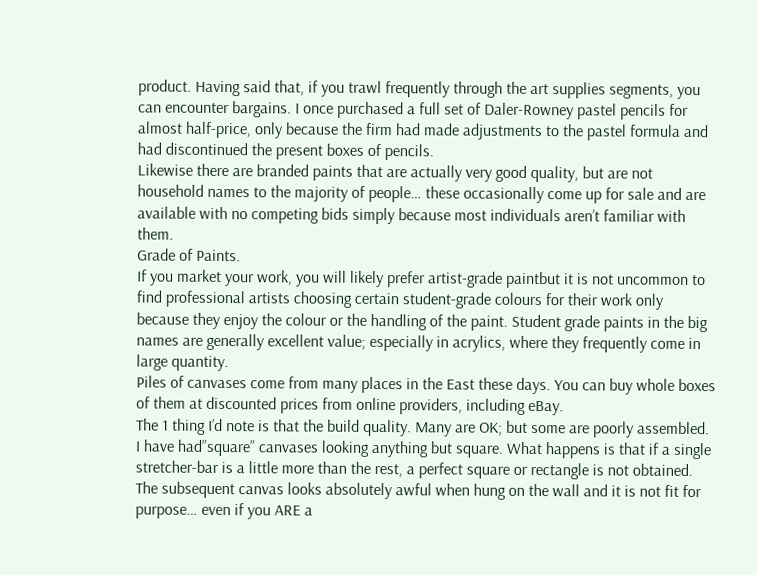product. Having said that, if you trawl frequently through the art supplies segments, you can encounter bargains. I once purchased a full set of Daler-Rowney pastel pencils for almost half-price, only because the firm had made adjustments to the pastel formula and had discontinued the present boxes of pencils.
Likewise there are branded paints that are actually very good quality, but are not household names to the majority of people… these occasionally come up for sale and are available with no competing bids simply because most individuals aren’t familiar with them.
Grade of Paints.
If you market your work, you will likely prefer artist-grade paintbut it is not uncommon to find professional artists choosing certain student-grade colours for their work only because they enjoy the colour or the handling of the paint. Student grade paints in the big names are generally excellent value; especially in acrylics, where they frequently come in large quantity.
Piles of canvases come from many places in the East these days. You can buy whole boxes of them at discounted prices from online providers, including eBay.
The 1 thing I’d note is that the build quality. Many are OK; but some are poorly assembled. I have had”square” canvases looking anything but square. What happens is that if a single stretcher-bar is a little more than the rest, a perfect square or rectangle is not obtained. The subsequent canvas looks absolutely awful when hung on the wall and it is not fit for purpose… even if you ARE a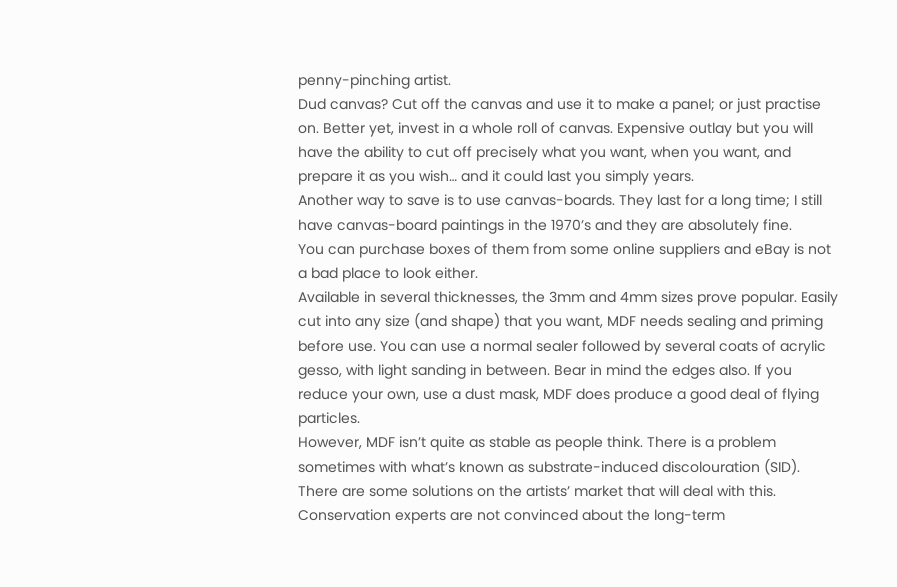penny-pinching artist.
Dud canvas? Cut off the canvas and use it to make a panel; or just practise on. Better yet, invest in a whole roll of canvas. Expensive outlay but you will have the ability to cut off precisely what you want, when you want, and prepare it as you wish… and it could last you simply years.
Another way to save is to use canvas-boards. They last for a long time; I still have canvas-board paintings in the 1970’s and they are absolutely fine.
You can purchase boxes of them from some online suppliers and eBay is not a bad place to look either.
Available in several thicknesses, the 3mm and 4mm sizes prove popular. Easily cut into any size (and shape) that you want, MDF needs sealing and priming before use. You can use a normal sealer followed by several coats of acrylic gesso, with light sanding in between. Bear in mind the edges also. If you reduce your own, use a dust mask, MDF does produce a good deal of flying particles.
However, MDF isn’t quite as stable as people think. There is a problem sometimes with what’s known as substrate-induced discolouration (SID). There are some solutions on the artists’ market that will deal with this.
Conservation experts are not convinced about the long-term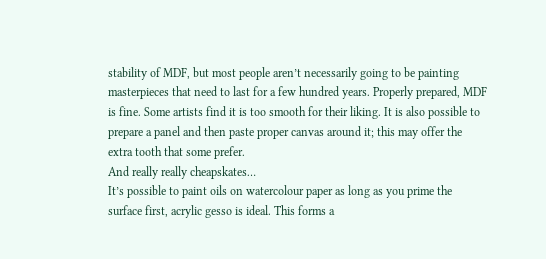stability of MDF, but most people aren’t necessarily going to be painting masterpieces that need to last for a few hundred years. Properly prepared, MDF is fine. Some artists find it is too smooth for their liking. It is also possible to prepare a panel and then paste proper canvas around it; this may offer the extra tooth that some prefer.
And really really cheapskates…
It’s possible to paint oils on watercolour paper as long as you prime the surface first, acrylic gesso is ideal. This forms a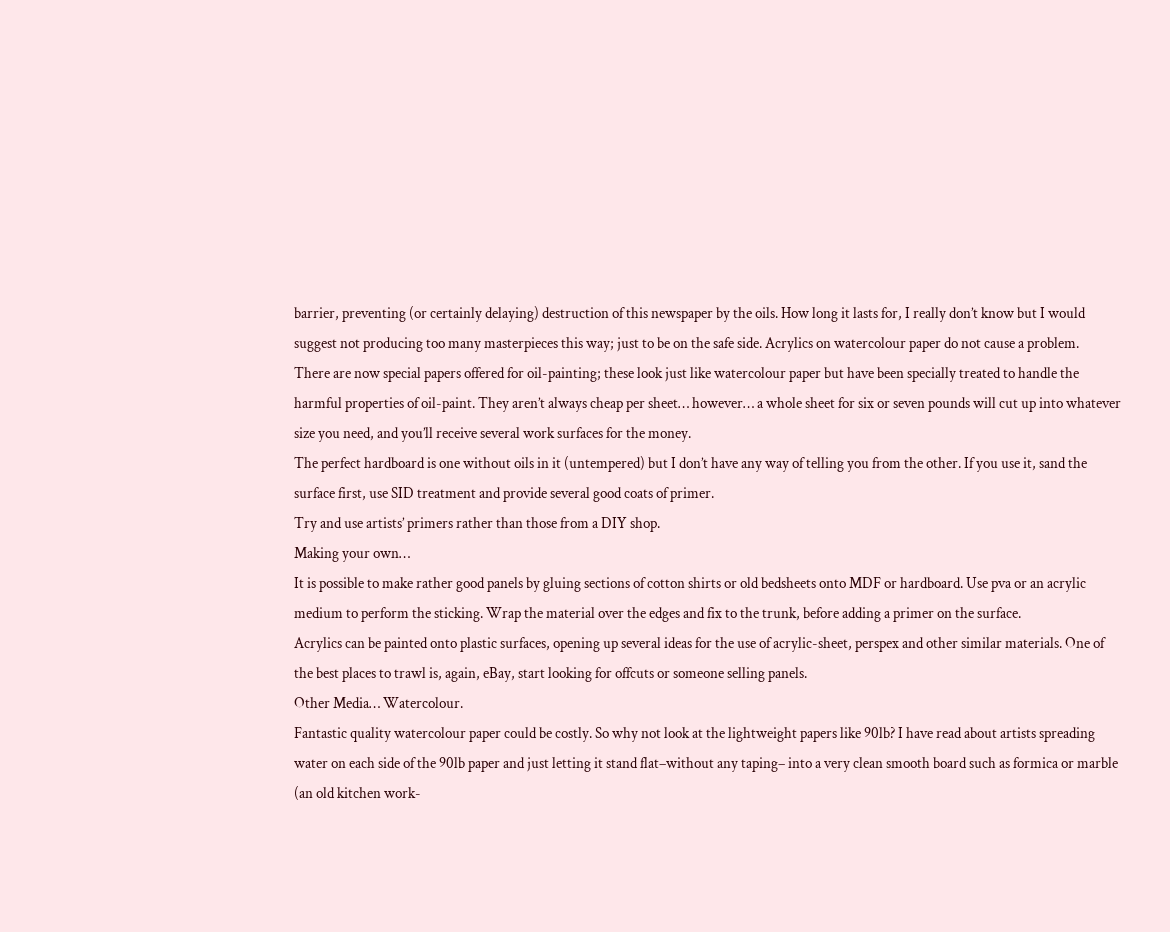barrier, preventing (or certainly delaying) destruction of this newspaper by the oils. How long it lasts for, I really don’t know but I would suggest not producing too many masterpieces this way; just to be on the safe side. Acrylics on watercolour paper do not cause a problem.
There are now special papers offered for oil-painting; these look just like watercolour paper but have been specially treated to handle the harmful properties of oil-paint. They aren’t always cheap per sheet… however… a whole sheet for six or seven pounds will cut up into whatever size you need, and you’ll receive several work surfaces for the money.
The perfect hardboard is one without oils in it (untempered) but I don’t have any way of telling you from the other. If you use it, sand the surface first, use SID treatment and provide several good coats of primer.
Try and use artists’ primers rather than those from a DIY shop.
Making your own…
It is possible to make rather good panels by gluing sections of cotton shirts or old bedsheets onto MDF or hardboard. Use pva or an acrylic medium to perform the sticking. Wrap the material over the edges and fix to the trunk, before adding a primer on the surface.
Acrylics can be painted onto plastic surfaces, opening up several ideas for the use of acrylic-sheet, perspex and other similar materials. One of the best places to trawl is, again, eBay, start looking for offcuts or someone selling panels.
Other Media… Watercolour.
Fantastic quality watercolour paper could be costly. So why not look at the lightweight papers like 90lb? I have read about artists spreading water on each side of the 90lb paper and just letting it stand flat–without any taping– into a very clean smooth board such as formica or marble (an old kitchen work-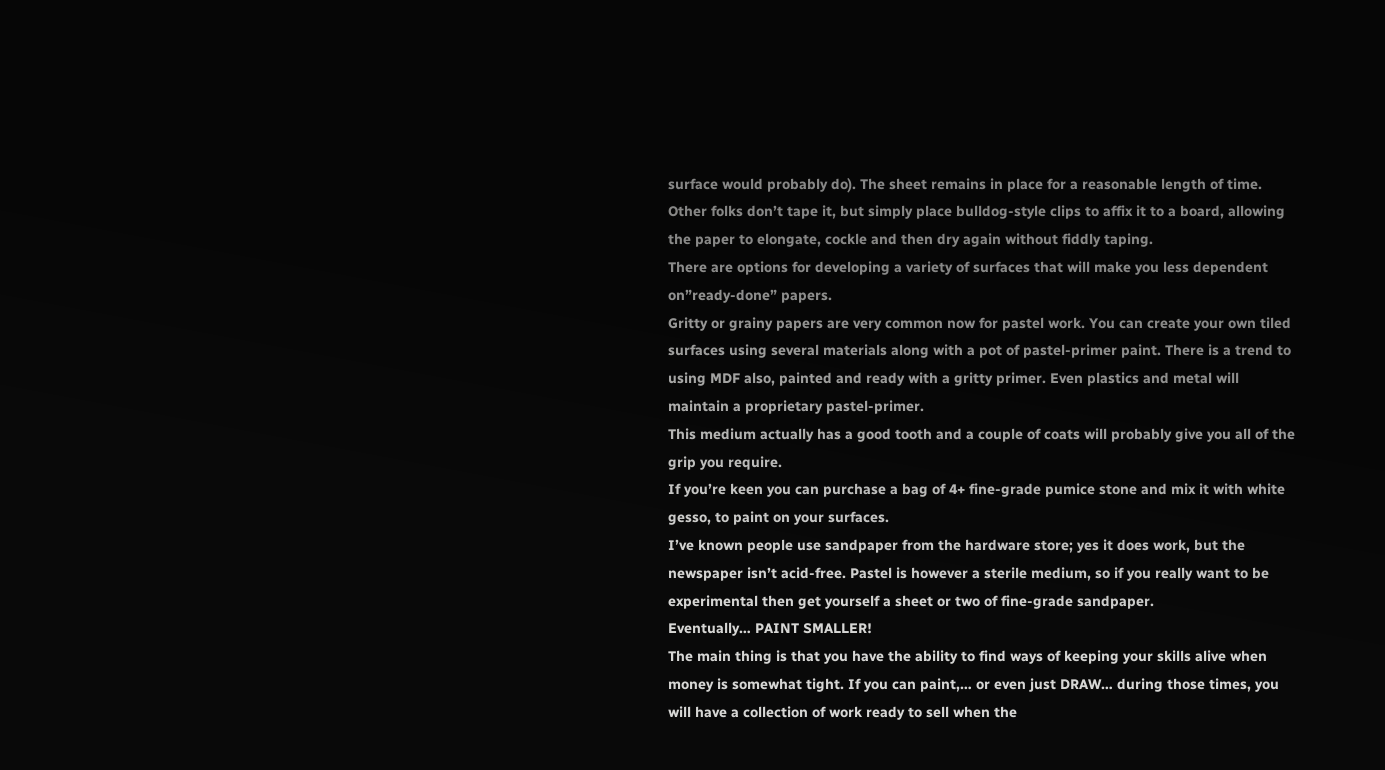surface would probably do). The sheet remains in place for a reasonable length of time. Other folks don’t tape it, but simply place bulldog-style clips to affix it to a board, allowing the paper to elongate, cockle and then dry again without fiddly taping.
There are options for developing a variety of surfaces that will make you less dependent on”ready-done” papers.
Gritty or grainy papers are very common now for pastel work. You can create your own tiled surfaces using several materials along with a pot of pastel-primer paint. There is a trend to using MDF also, painted and ready with a gritty primer. Even plastics and metal will maintain a proprietary pastel-primer.
This medium actually has a good tooth and a couple of coats will probably give you all of the grip you require.
If you’re keen you can purchase a bag of 4+ fine-grade pumice stone and mix it with white gesso, to paint on your surfaces.
I’ve known people use sandpaper from the hardware store; yes it does work, but the newspaper isn’t acid-free. Pastel is however a sterile medium, so if you really want to be experimental then get yourself a sheet or two of fine-grade sandpaper.
Eventually… PAINT SMALLER!
The main thing is that you have the ability to find ways of keeping your skills alive when money is somewhat tight. If you can paint,… or even just DRAW… during those times, you will have a collection of work ready to sell when the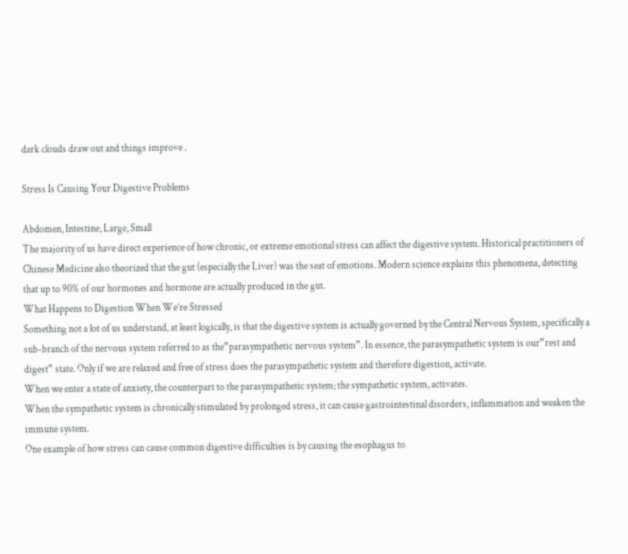dark clouds draw out and things improve .

Stress Is Causing Your Digestive Problems

Abdomen, Intestine, Large, Small
The majority of us have direct experience of how chronic, or extreme emotional stress can affect the digestive system. Historical practitioners of Chinese Medicine also theorized that the gut (especially the Liver) was the seat of emotions. Modern science explains this phenomena, detecting that up to 90% of our hormones and hormone are actually produced in the gut.
What Happens to Digestion When We’re Stressed
Something not a lot of us understand, at least logically, is that the digestive system is actually governed by the Central Nervous System, specifically a sub-branch of the nervous system referred to as the”parasympathetic nervous system”. In essence, the parasympathetic system is our”rest and digest” state. Only if we are relaxed and free of stress does the parasympathetic system and therefore digestion, activate.
When we enter a state of anxiety, the counterpart to the parasympathetic system; the sympathetic system, activates.
When the sympathetic system is chronically stimulated by prolonged stress, it can cause gastrointestinal disorders, inflammation and weaken the immune system.
One example of how stress can cause common digestive difficulties is by causing the esophagus to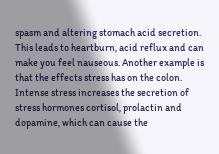spasm and altering stomach acid secretion. This leads to heartburn, acid reflux and can make you feel nauseous. Another example is that the effects stress has on the colon. Intense stress increases the secretion of stress hormones cortisol, prolactin and dopamine, which can cause the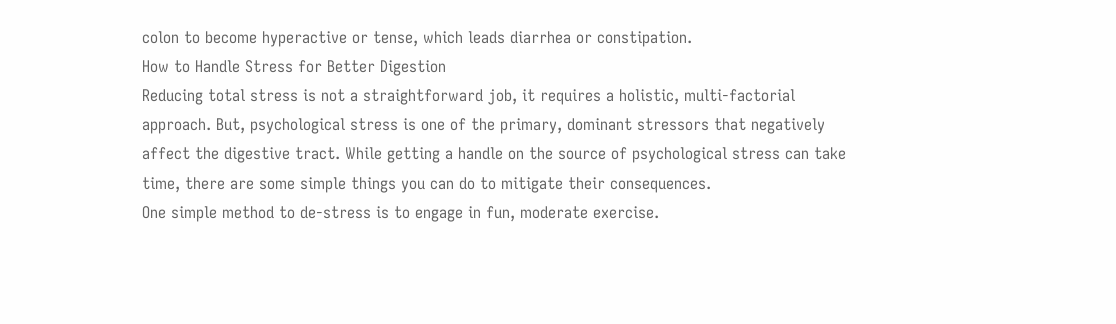colon to become hyperactive or tense, which leads diarrhea or constipation.
How to Handle Stress for Better Digestion
Reducing total stress is not a straightforward job, it requires a holistic, multi-factorial approach. But, psychological stress is one of the primary, dominant stressors that negatively affect the digestive tract. While getting a handle on the source of psychological stress can take time, there are some simple things you can do to mitigate their consequences.
One simple method to de-stress is to engage in fun, moderate exercise.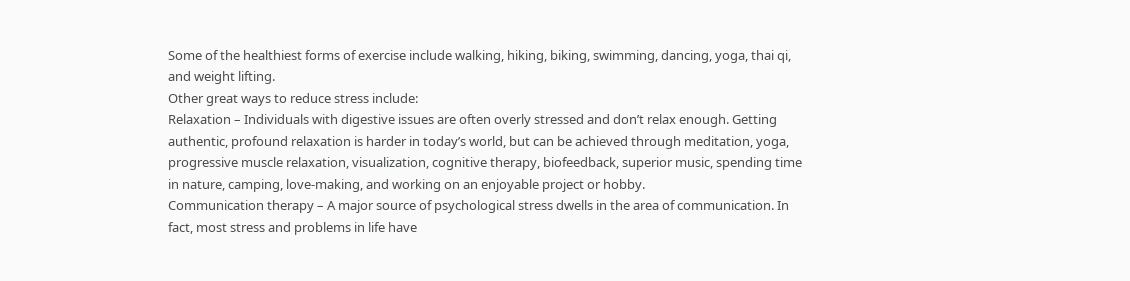Some of the healthiest forms of exercise include walking, hiking, biking, swimming, dancing, yoga, thai qi, and weight lifting.
Other great ways to reduce stress include:
Relaxation – Individuals with digestive issues are often overly stressed and don’t relax enough. Getting authentic, profound relaxation is harder in today’s world, but can be achieved through meditation, yoga, progressive muscle relaxation, visualization, cognitive therapy, biofeedback, superior music, spending time in nature, camping, love-making, and working on an enjoyable project or hobby.
Communication therapy – A major source of psychological stress dwells in the area of communication. In fact, most stress and problems in life have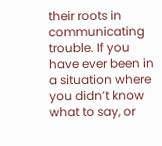their roots in communicating trouble. If you have ever been in a situation where you didn’t know what to say, or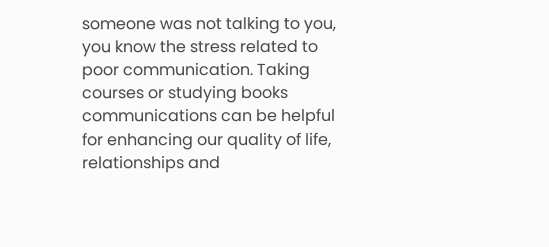someone was not talking to you, you know the stress related to poor communication. Taking courses or studying books communications can be helpful for enhancing our quality of life, relationships and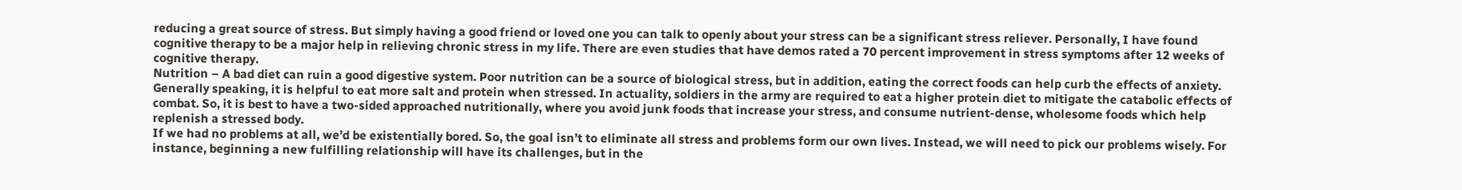reducing a great source of stress. But simply having a good friend or loved one you can talk to openly about your stress can be a significant stress reliever. Personally, I have found cognitive therapy to be a major help in relieving chronic stress in my life. There are even studies that have demos rated a 70 percent improvement in stress symptoms after 12 weeks of cognitive therapy.
Nutrition – A bad diet can ruin a good digestive system. Poor nutrition can be a source of biological stress, but in addition, eating the correct foods can help curb the effects of anxiety. Generally speaking, it is helpful to eat more salt and protein when stressed. In actuality, soldiers in the army are required to eat a higher protein diet to mitigate the catabolic effects of combat. So, it is best to have a two-sided approached nutritionally, where you avoid junk foods that increase your stress, and consume nutrient-dense, wholesome foods which help replenish a stressed body.
If we had no problems at all, we’d be existentially bored. So, the goal isn’t to eliminate all stress and problems form our own lives. Instead, we will need to pick our problems wisely. For instance, beginning a new fulfilling relationship will have its challenges, but in the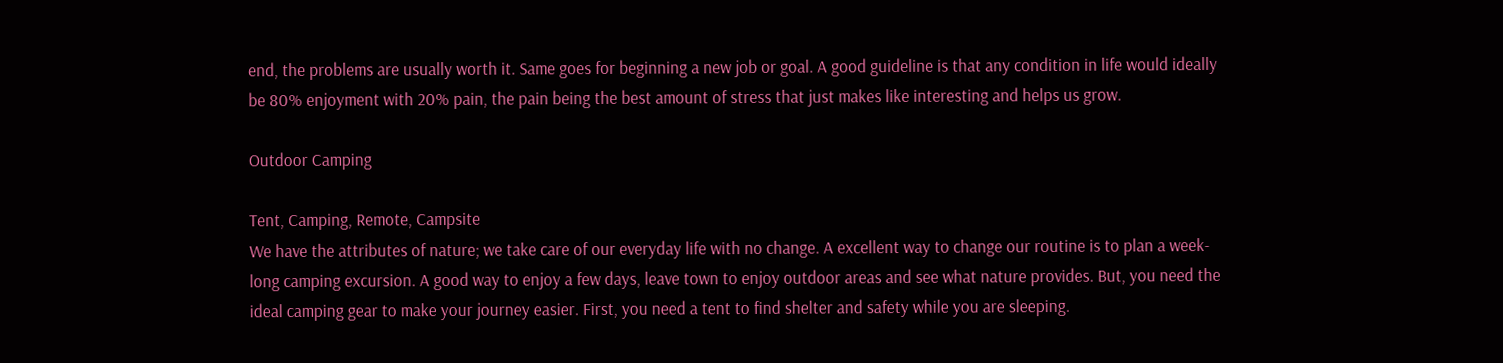end, the problems are usually worth it. Same goes for beginning a new job or goal. A good guideline is that any condition in life would ideally be 80% enjoyment with 20% pain, the pain being the best amount of stress that just makes like interesting and helps us grow.

Outdoor Camping

Tent, Camping, Remote, Campsite
We have the attributes of nature; we take care of our everyday life with no change. A excellent way to change our routine is to plan a week-long camping excursion. A good way to enjoy a few days, leave town to enjoy outdoor areas and see what nature provides. But, you need the ideal camping gear to make your journey easier. First, you need a tent to find shelter and safety while you are sleeping.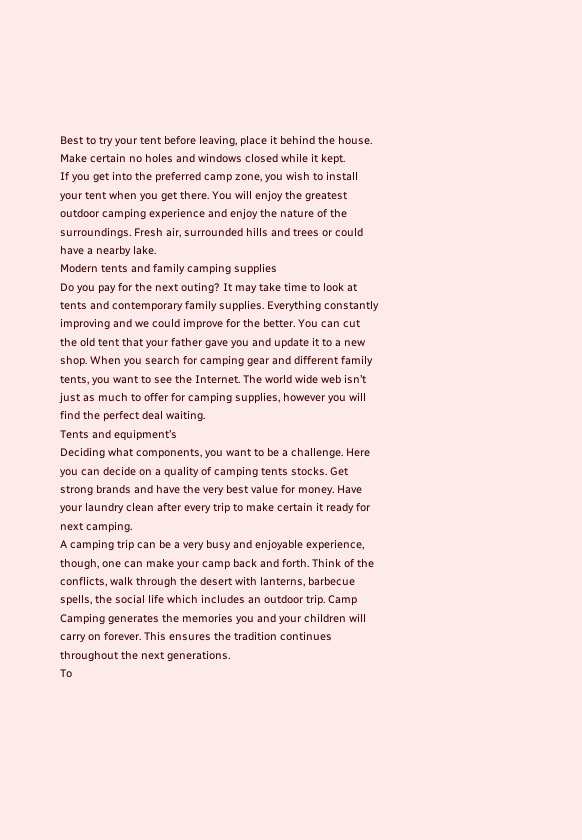Best to try your tent before leaving, place it behind the house. Make certain no holes and windows closed while it kept.
If you get into the preferred camp zone, you wish to install your tent when you get there. You will enjoy the greatest outdoor camping experience and enjoy the nature of the surroundings. Fresh air, surrounded hills and trees or could have a nearby lake.
Modern tents and family camping supplies
Do you pay for the next outing? It may take time to look at tents and contemporary family supplies. Everything constantly improving and we could improve for the better. You can cut the old tent that your father gave you and update it to a new shop. When you search for camping gear and different family tents, you want to see the Internet. The world wide web isn’t just as much to offer for camping supplies, however you will find the perfect deal waiting.
Tents and equipment’s
Deciding what components, you want to be a challenge. Here you can decide on a quality of camping tents stocks. Get strong brands and have the very best value for money. Have your laundry clean after every trip to make certain it ready for next camping.
A camping trip can be a very busy and enjoyable experience, though, one can make your camp back and forth. Think of the conflicts, walk through the desert with lanterns, barbecue spells, the social life which includes an outdoor trip. Camp Camping generates the memories you and your children will carry on forever. This ensures the tradition continues throughout the next generations.
To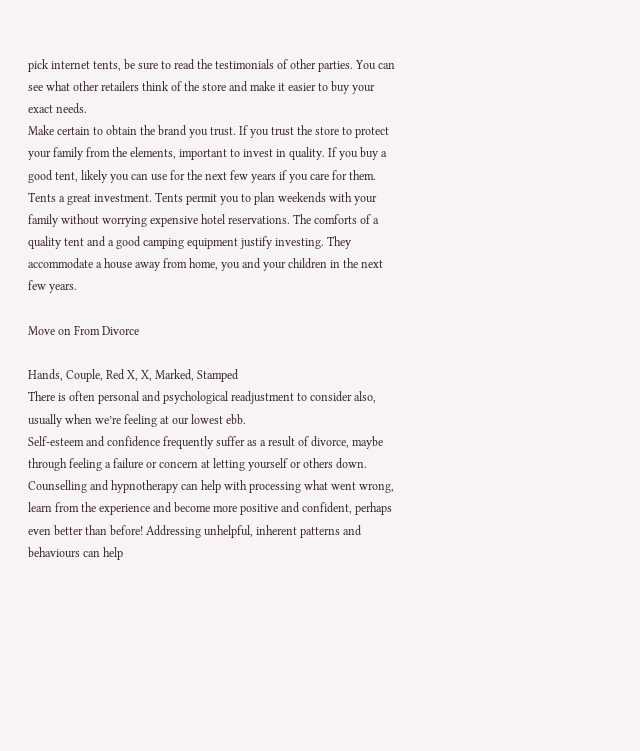pick internet tents, be sure to read the testimonials of other parties. You can see what other retailers think of the store and make it easier to buy your exact needs.
Make certain to obtain the brand you trust. If you trust the store to protect your family from the elements, important to invest in quality. If you buy a good tent, likely you can use for the next few years if you care for them.
Tents a great investment. Tents permit you to plan weekends with your family without worrying expensive hotel reservations. The comforts of a quality tent and a good camping equipment justify investing. They accommodate a house away from home, you and your children in the next few years.

Move on From Divorce

Hands, Couple, Red X, X, Marked, Stamped
There is often personal and psychological readjustment to consider also, usually when we’re feeling at our lowest ebb.
Self-esteem and confidence frequently suffer as a result of divorce, maybe through feeling a failure or concern at letting yourself or others down. Counselling and hypnotherapy can help with processing what went wrong, learn from the experience and become more positive and confident, perhaps even better than before! Addressing unhelpful, inherent patterns and behaviours can help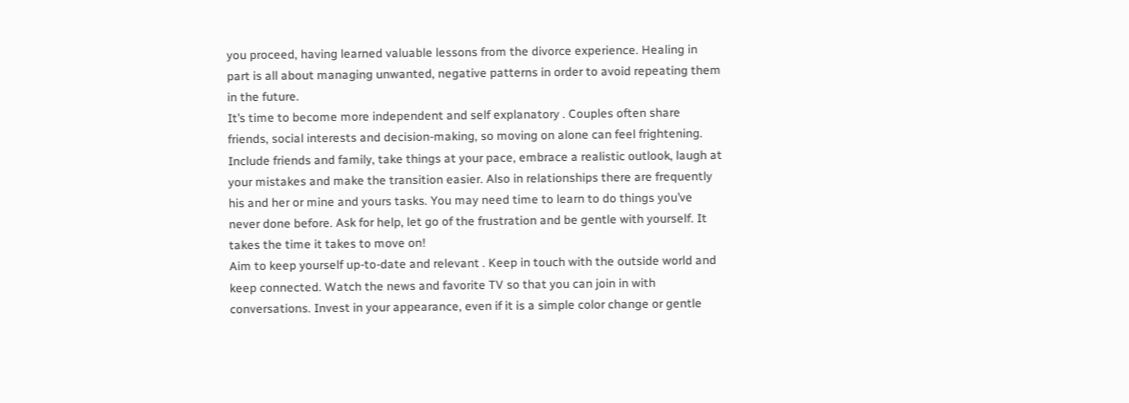you proceed, having learned valuable lessons from the divorce experience. Healing in part is all about managing unwanted, negative patterns in order to avoid repeating them in the future.
It’s time to become more independent and self explanatory . Couples often share friends, social interests and decision-making, so moving on alone can feel frightening. Include friends and family, take things at your pace, embrace a realistic outlook, laugh at your mistakes and make the transition easier. Also in relationships there are frequently his and her or mine and yours tasks. You may need time to learn to do things you’ve never done before. Ask for help, let go of the frustration and be gentle with yourself. It takes the time it takes to move on!
Aim to keep yourself up-to-date and relevant . Keep in touch with the outside world and keep connected. Watch the news and favorite TV so that you can join in with conversations. Invest in your appearance, even if it is a simple color change or gentle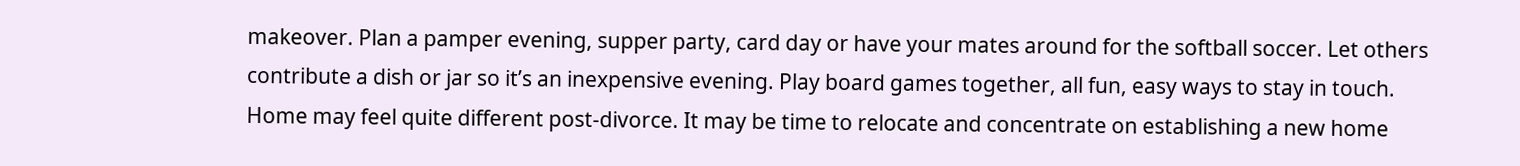makeover. Plan a pamper evening, supper party, card day or have your mates around for the softball soccer. Let others contribute a dish or jar so it’s an inexpensive evening. Play board games together, all fun, easy ways to stay in touch.
Home may feel quite different post-divorce. It may be time to relocate and concentrate on establishing a new home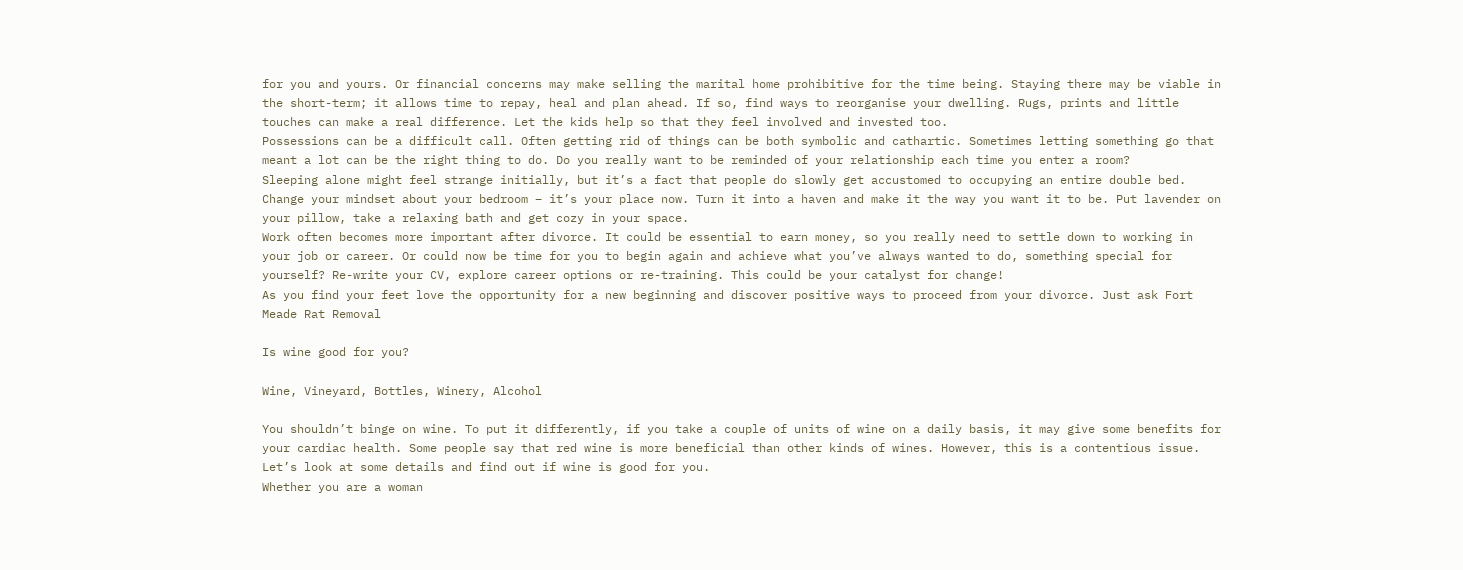for you and yours. Or financial concerns may make selling the marital home prohibitive for the time being. Staying there may be viable in the short-term; it allows time to repay, heal and plan ahead. If so, find ways to reorganise your dwelling. Rugs, prints and little touches can make a real difference. Let the kids help so that they feel involved and invested too.
Possessions can be a difficult call. Often getting rid of things can be both symbolic and cathartic. Sometimes letting something go that meant a lot can be the right thing to do. Do you really want to be reminded of your relationship each time you enter a room?
Sleeping alone might feel strange initially, but it’s a fact that people do slowly get accustomed to occupying an entire double bed. Change your mindset about your bedroom – it’s your place now. Turn it into a haven and make it the way you want it to be. Put lavender on your pillow, take a relaxing bath and get cozy in your space.
Work often becomes more important after divorce. It could be essential to earn money, so you really need to settle down to working in your job or career. Or could now be time for you to begin again and achieve what you’ve always wanted to do, something special for yourself? Re-write your CV, explore career options or re-training. This could be your catalyst for change!
As you find your feet love the opportunity for a new beginning and discover positive ways to proceed from your divorce. Just ask Fort Meade Rat Removal

Is wine good for you?

Wine, Vineyard, Bottles, Winery, Alcohol

You shouldn’t binge on wine. To put it differently, if you take a couple of units of wine on a daily basis, it may give some benefits for your cardiac health. Some people say that red wine is more beneficial than other kinds of wines. However, this is a contentious issue. Let’s look at some details and find out if wine is good for you.
Whether you are a woman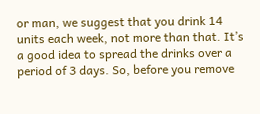or man, we suggest that you drink 14 units each week, not more than that. It’s a good idea to spread the drinks over a period of 3 days. So, before you remove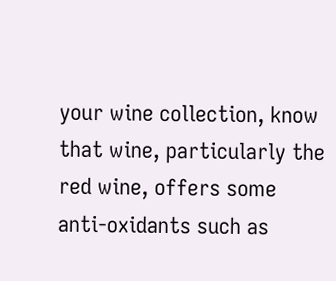your wine collection, know that wine, particularly the red wine, offers some anti-oxidants such as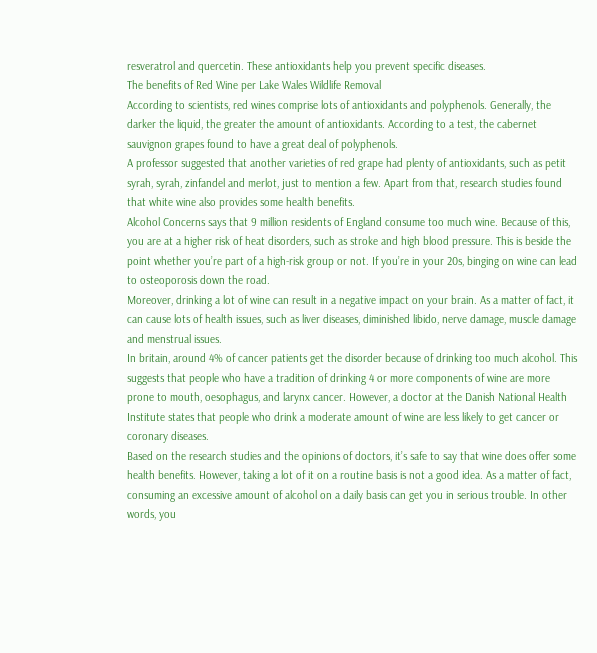resveratrol and quercetin. These antioxidants help you prevent specific diseases.
The benefits of Red Wine per Lake Wales Wildlife Removal
According to scientists, red wines comprise lots of antioxidants and polyphenols. Generally, the darker the liquid, the greater the amount of antioxidants. According to a test, the cabernet sauvignon grapes found to have a great deal of polyphenols.
A professor suggested that another varieties of red grape had plenty of antioxidants, such as petit syrah, syrah, zinfandel and merlot, just to mention a few. Apart from that, research studies found that white wine also provides some health benefits.
Alcohol Concerns says that 9 million residents of England consume too much wine. Because of this, you are at a higher risk of heat disorders, such as stroke and high blood pressure. This is beside the point whether you’re part of a high-risk group or not. If you’re in your 20s, binging on wine can lead to osteoporosis down the road.
Moreover, drinking a lot of wine can result in a negative impact on your brain. As a matter of fact, it can cause lots of health issues, such as liver diseases, diminished libido, nerve damage, muscle damage and menstrual issues.
In britain, around 4% of cancer patients get the disorder because of drinking too much alcohol. This suggests that people who have a tradition of drinking 4 or more components of wine are more prone to mouth, oesophagus, and larynx cancer. However, a doctor at the Danish National Health Institute states that people who drink a moderate amount of wine are less likely to get cancer or coronary diseases.
Based on the research studies and the opinions of doctors, it’s safe to say that wine does offer some health benefits. However, taking a lot of it on a routine basis is not a good idea. As a matter of fact, consuming an excessive amount of alcohol on a daily basis can get you in serious trouble. In other words, you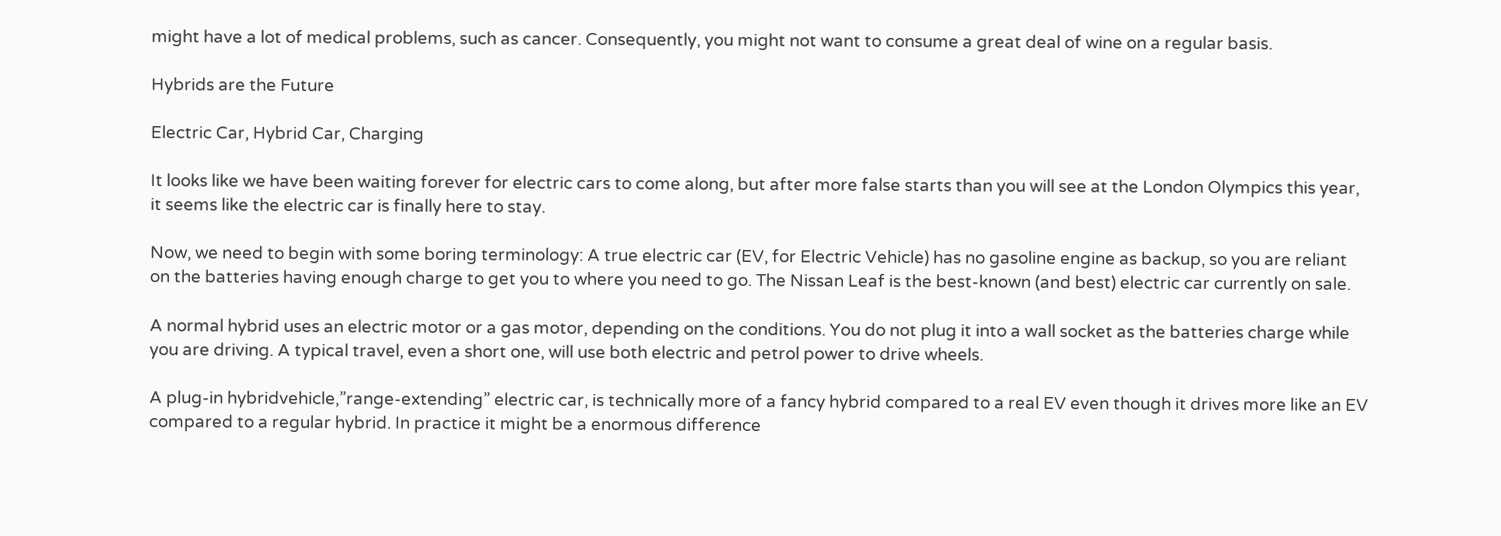might have a lot of medical problems, such as cancer. Consequently, you might not want to consume a great deal of wine on a regular basis.

Hybrids are the Future

Electric Car, Hybrid Car, Charging

It looks like we have been waiting forever for electric cars to come along, but after more false starts than you will see at the London Olympics this year, it seems like the electric car is finally here to stay.

Now, we need to begin with some boring terminology: A true electric car (EV, for Electric Vehicle) has no gasoline engine as backup, so you are reliant on the batteries having enough charge to get you to where you need to go. The Nissan Leaf is the best-known (and best) electric car currently on sale.

A normal hybrid uses an electric motor or a gas motor, depending on the conditions. You do not plug it into a wall socket as the batteries charge while you are driving. A typical travel, even a short one, will use both electric and petrol power to drive wheels.

A plug-in hybridvehicle,”range-extending” electric car, is technically more of a fancy hybrid compared to a real EV even though it drives more like an EV compared to a regular hybrid. In practice it might be a enormous difference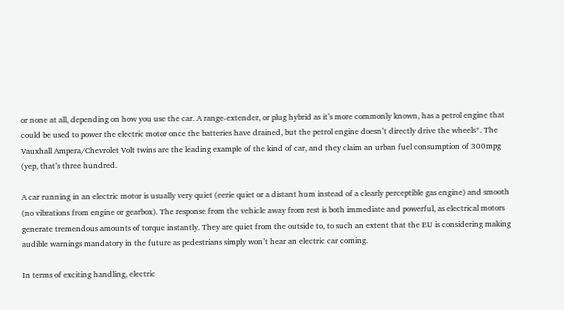or none at all, depending on how you use the car. A range-extender, or plug hybrid as it’s more commonly known, has a petrol engine that could be used to power the electric motor once the batteries have drained, but the petrol engine doesn’t directly drive the wheels*. The Vauxhall Ampera/Chevrolet Volt twins are the leading example of the kind of car, and they claim an urban fuel consumption of 300mpg (yep, that’s three hundred.

A car running in an electric motor is usually very quiet (eerie quiet or a distant hum instead of a clearly perceptible gas engine) and smooth (no vibrations from engine or gearbox). The response from the vehicle away from rest is both immediate and powerful, as electrical motors generate tremendous amounts of torque instantly. They are quiet from the outside to, to such an extent that the EU is considering making audible warnings mandatory in the future as pedestrians simply won’t hear an electric car coming.

In terms of exciting handling, electric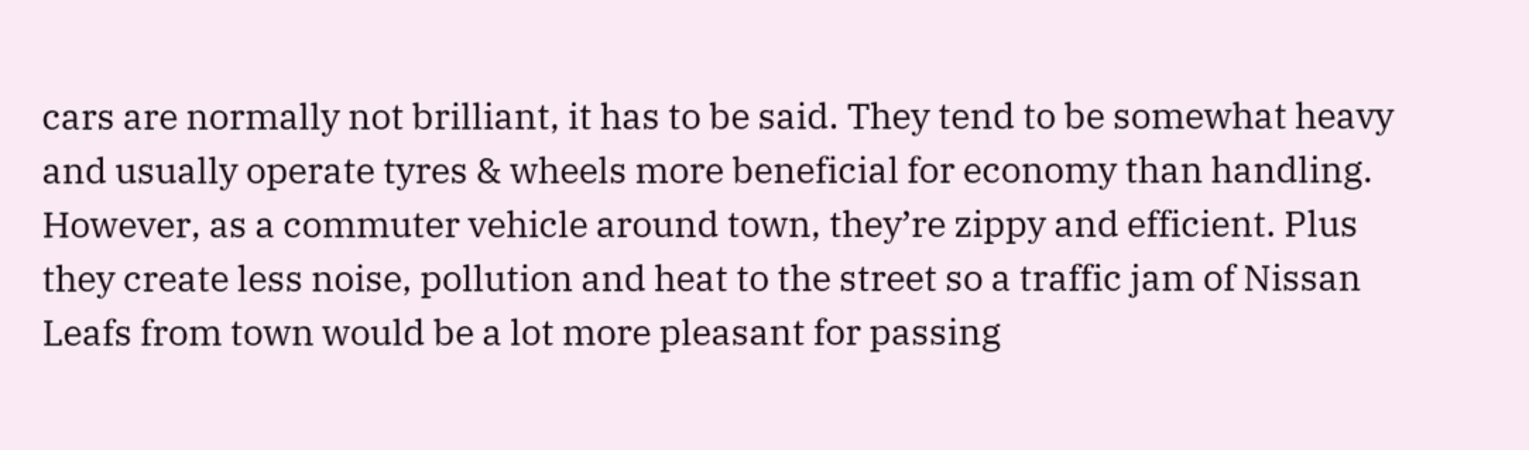cars are normally not brilliant, it has to be said. They tend to be somewhat heavy and usually operate tyres & wheels more beneficial for economy than handling. However, as a commuter vehicle around town, they’re zippy and efficient. Plus they create less noise, pollution and heat to the street so a traffic jam of Nissan Leafs from town would be a lot more pleasant for passing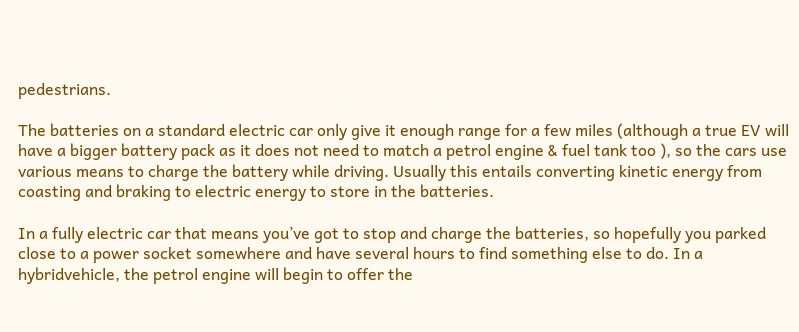pedestrians.

The batteries on a standard electric car only give it enough range for a few miles (although a true EV will have a bigger battery pack as it does not need to match a petrol engine & fuel tank too ), so the cars use various means to charge the battery while driving. Usually this entails converting kinetic energy from coasting and braking to electric energy to store in the batteries.

In a fully electric car that means you’ve got to stop and charge the batteries, so hopefully you parked close to a power socket somewhere and have several hours to find something else to do. In a hybridvehicle, the petrol engine will begin to offer the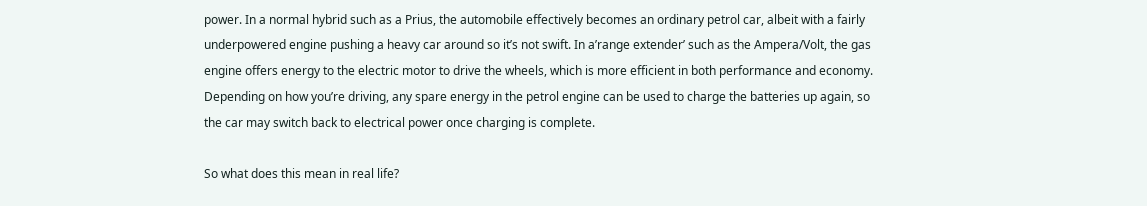power. In a normal hybrid such as a Prius, the automobile effectively becomes an ordinary petrol car, albeit with a fairly underpowered engine pushing a heavy car around so it’s not swift. In a’range extender’ such as the Ampera/Volt, the gas engine offers energy to the electric motor to drive the wheels, which is more efficient in both performance and economy. Depending on how you’re driving, any spare energy in the petrol engine can be used to charge the batteries up again, so the car may switch back to electrical power once charging is complete.

So what does this mean in real life?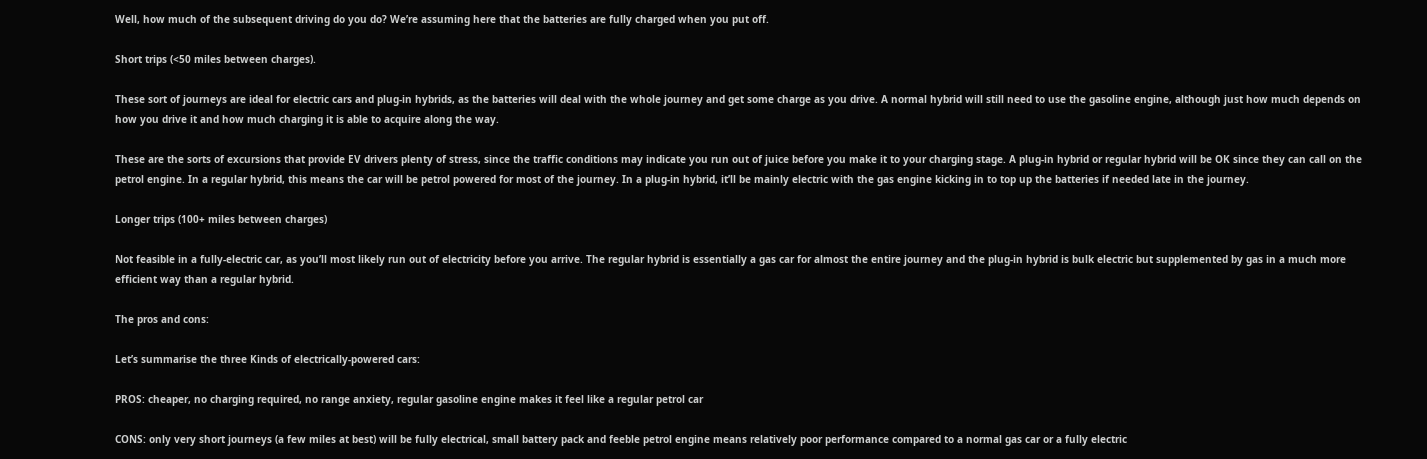Well, how much of the subsequent driving do you do? We’re assuming here that the batteries are fully charged when you put off.

Short trips (<50 miles between charges).

These sort of journeys are ideal for electric cars and plug-in hybrids, as the batteries will deal with the whole journey and get some charge as you drive. A normal hybrid will still need to use the gasoline engine, although just how much depends on how you drive it and how much charging it is able to acquire along the way.

These are the sorts of excursions that provide EV drivers plenty of stress, since the traffic conditions may indicate you run out of juice before you make it to your charging stage. A plug-in hybrid or regular hybrid will be OK since they can call on the petrol engine. In a regular hybrid, this means the car will be petrol powered for most of the journey. In a plug-in hybrid, it’ll be mainly electric with the gas engine kicking in to top up the batteries if needed late in the journey.

Longer trips (100+ miles between charges)

Not feasible in a fully-electric car, as you’ll most likely run out of electricity before you arrive. The regular hybrid is essentially a gas car for almost the entire journey and the plug-in hybrid is bulk electric but supplemented by gas in a much more efficient way than a regular hybrid.

The pros and cons:

Let’s summarise the three Kinds of electrically-powered cars:

PROS: cheaper, no charging required, no range anxiety, regular gasoline engine makes it feel like a regular petrol car

CONS: only very short journeys (a few miles at best) will be fully electrical, small battery pack and feeble petrol engine means relatively poor performance compared to a normal gas car or a fully electric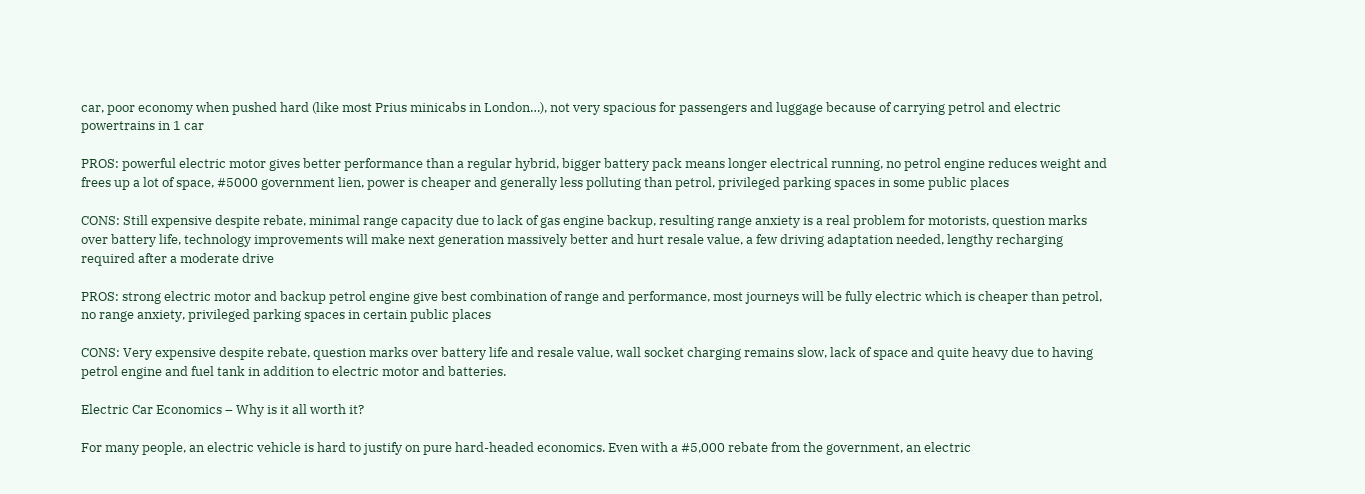car, poor economy when pushed hard (like most Prius minicabs in London…), not very spacious for passengers and luggage because of carrying petrol and electric powertrains in 1 car

PROS: powerful electric motor gives better performance than a regular hybrid, bigger battery pack means longer electrical running, no petrol engine reduces weight and frees up a lot of space, #5000 government lien, power is cheaper and generally less polluting than petrol, privileged parking spaces in some public places

CONS: Still expensive despite rebate, minimal range capacity due to lack of gas engine backup, resulting range anxiety is a real problem for motorists, question marks over battery life, technology improvements will make next generation massively better and hurt resale value, a few driving adaptation needed, lengthy recharging required after a moderate drive

PROS: strong electric motor and backup petrol engine give best combination of range and performance, most journeys will be fully electric which is cheaper than petrol, no range anxiety, privileged parking spaces in certain public places

CONS: Very expensive despite rebate, question marks over battery life and resale value, wall socket charging remains slow, lack of space and quite heavy due to having petrol engine and fuel tank in addition to electric motor and batteries.

Electric Car Economics – Why is it all worth it?

For many people, an electric vehicle is hard to justify on pure hard-headed economics. Even with a #5,000 rebate from the government, an electric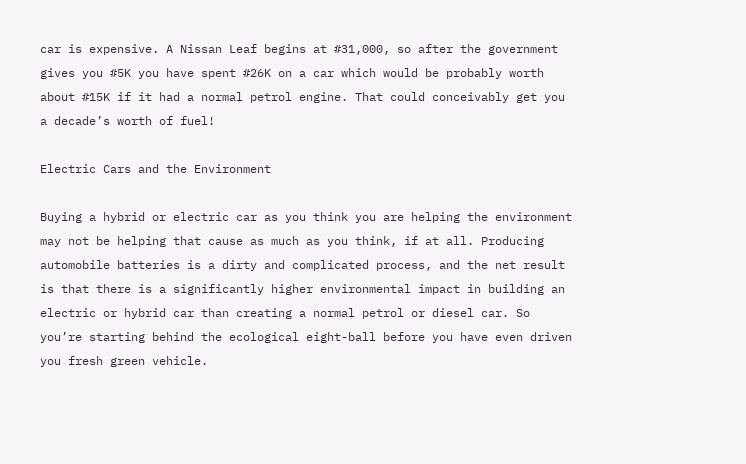car is expensive. A Nissan Leaf begins at #31,000, so after the government gives you #5K you have spent #26K on a car which would be probably worth about #15K if it had a normal petrol engine. That could conceivably get you a decade’s worth of fuel!

Electric Cars and the Environment

Buying a hybrid or electric car as you think you are helping the environment may not be helping that cause as much as you think, if at all. Producing automobile batteries is a dirty and complicated process, and the net result is that there is a significantly higher environmental impact in building an electric or hybrid car than creating a normal petrol or diesel car. So you’re starting behind the ecological eight-ball before you have even driven you fresh green vehicle.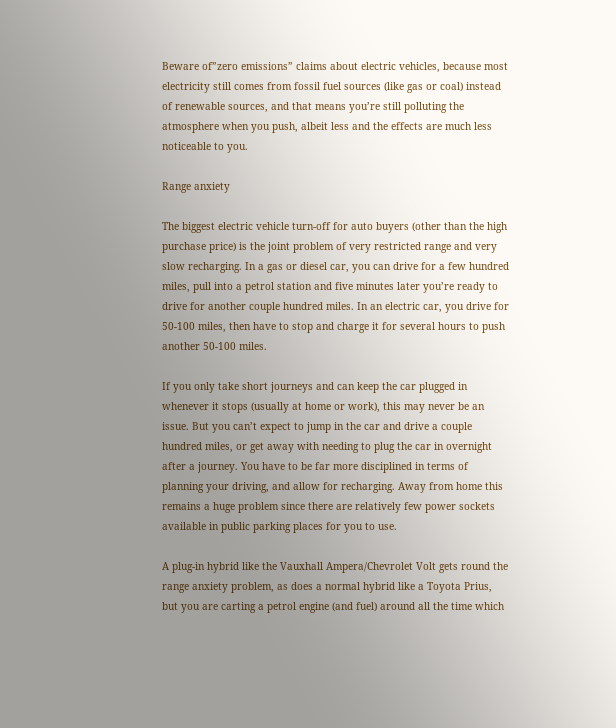Beware of”zero emissions” claims about electric vehicles, because most electricity still comes from fossil fuel sources (like gas or coal) instead of renewable sources, and that means you’re still polluting the atmosphere when you push, albeit less and the effects are much less noticeable to you.

Range anxiety

The biggest electric vehicle turn-off for auto buyers (other than the high purchase price) is the joint problem of very restricted range and very slow recharging. In a gas or diesel car, you can drive for a few hundred miles, pull into a petrol station and five minutes later you’re ready to drive for another couple hundred miles. In an electric car, you drive for 50-100 miles, then have to stop and charge it for several hours to push another 50-100 miles.

If you only take short journeys and can keep the car plugged in whenever it stops (usually at home or work), this may never be an issue. But you can’t expect to jump in the car and drive a couple hundred miles, or get away with needing to plug the car in overnight after a journey. You have to be far more disciplined in terms of planning your driving, and allow for recharging. Away from home this remains a huge problem since there are relatively few power sockets available in public parking places for you to use.

A plug-in hybrid like the Vauxhall Ampera/Chevrolet Volt gets round the range anxiety problem, as does a normal hybrid like a Toyota Prius, but you are carting a petrol engine (and fuel) around all the time which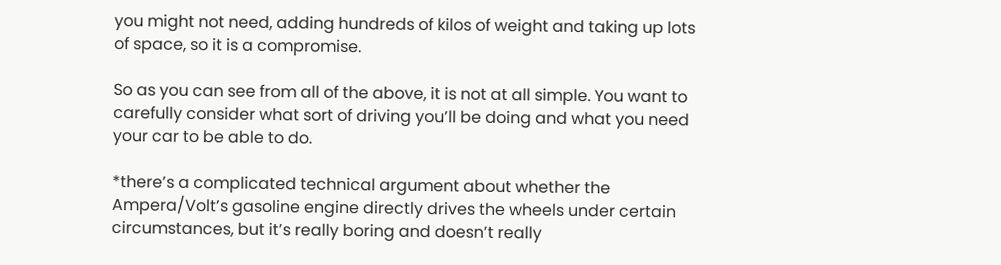you might not need, adding hundreds of kilos of weight and taking up lots of space, so it is a compromise.

So as you can see from all of the above, it is not at all simple. You want to carefully consider what sort of driving you’ll be doing and what you need your car to be able to do.

*there’s a complicated technical argument about whether the Ampera/Volt’s gasoline engine directly drives the wheels under certain circumstances, but it’s really boring and doesn’t really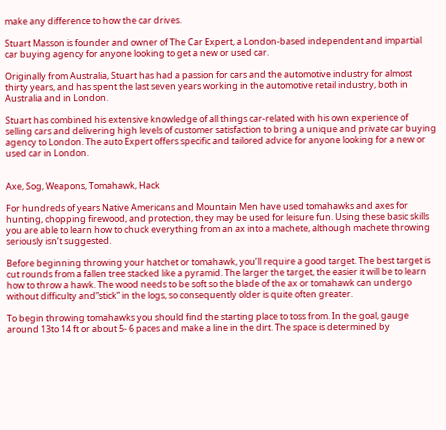make any difference to how the car drives.

Stuart Masson is founder and owner of The Car Expert, a London-based independent and impartial car buying agency for anyone looking to get a new or used car.

Originally from Australia, Stuart has had a passion for cars and the automotive industry for almost thirty years, and has spent the last seven years working in the automotive retail industry, both in Australia and in London.

Stuart has combined his extensive knowledge of all things car-related with his own experience of selling cars and delivering high levels of customer satisfaction to bring a unique and private car buying agency to London. The auto Expert offers specific and tailored advice for anyone looking for a new or used car in London.


Axe, Sog, Weapons, Tomahawk, Hack

For hundreds of years Native Americans and Mountain Men have used tomahawks and axes for hunting, chopping firewood, and protection, they may be used for leisure fun. Using these basic skills you are able to learn how to chuck everything from an ax into a machete, although machete throwing seriously isn’t suggested.

Before beginning throwing your hatchet or tomahawk, you’ll require a good target. The best target is cut rounds from a fallen tree stacked like a pyramid. The larger the target, the easier it will be to learn how to throw a hawk. The wood needs to be soft so the blade of the ax or tomahawk can undergo without difficulty and”stick” in the logs, so consequently older is quite often greater.

To begin throwing tomahawks you should find the starting place to toss from. In the goal, gauge around 13to 14 ft or about 5- 6 paces and make a line in the dirt. The space is determined by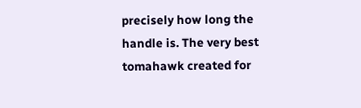precisely how long the handle is. The very best tomahawk created for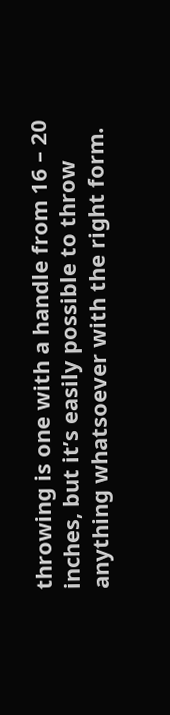throwing is one with a handle from 16 – 20 inches, but it’s easily possible to throw anything whatsoever with the right form.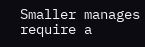Smaller manages require a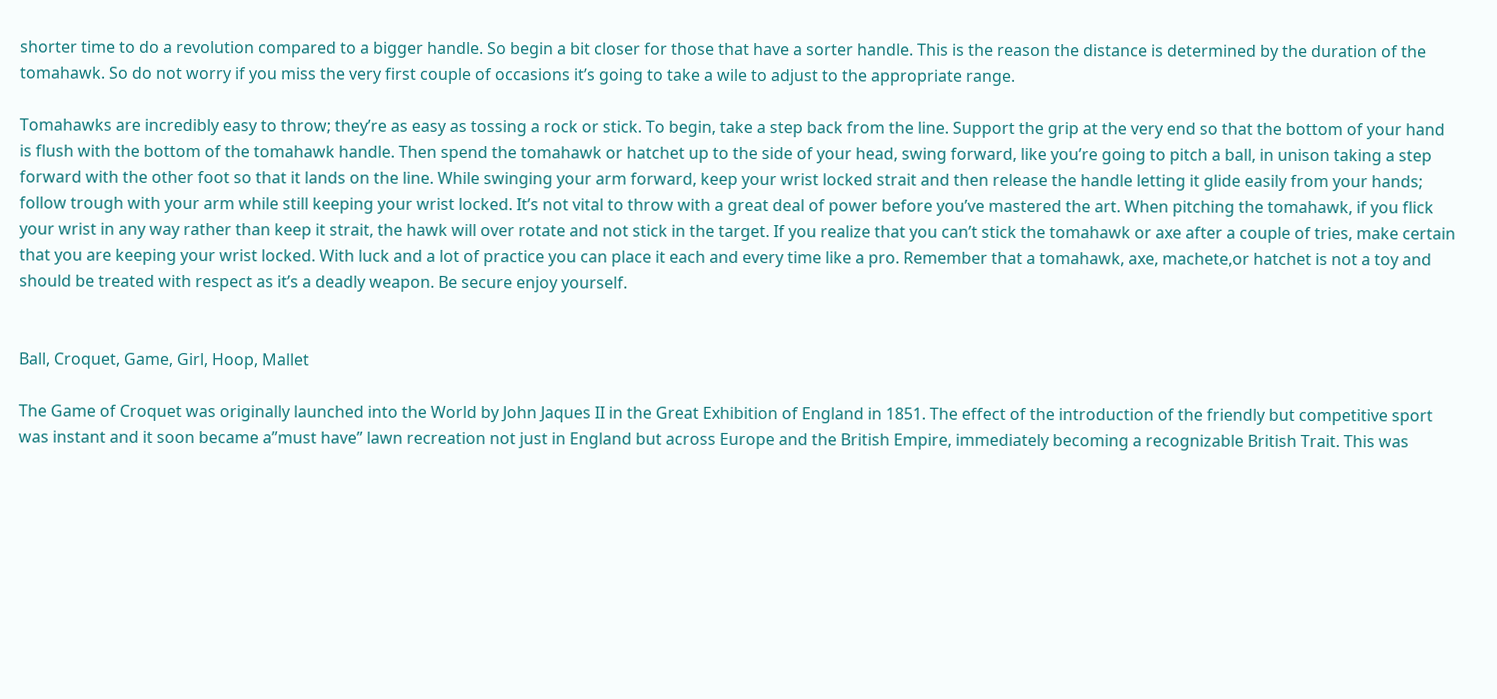shorter time to do a revolution compared to a bigger handle. So begin a bit closer for those that have a sorter handle. This is the reason the distance is determined by the duration of the tomahawk. So do not worry if you miss the very first couple of occasions it’s going to take a wile to adjust to the appropriate range.

Tomahawks are incredibly easy to throw; they’re as easy as tossing a rock or stick. To begin, take a step back from the line. Support the grip at the very end so that the bottom of your hand is flush with the bottom of the tomahawk handle. Then spend the tomahawk or hatchet up to the side of your head, swing forward, like you’re going to pitch a ball, in unison taking a step forward with the other foot so that it lands on the line. While swinging your arm forward, keep your wrist locked strait and then release the handle letting it glide easily from your hands; follow trough with your arm while still keeping your wrist locked. It’s not vital to throw with a great deal of power before you’ve mastered the art. When pitching the tomahawk, if you flick your wrist in any way rather than keep it strait, the hawk will over rotate and not stick in the target. If you realize that you can’t stick the tomahawk or axe after a couple of tries, make certain that you are keeping your wrist locked. With luck and a lot of practice you can place it each and every time like a pro. Remember that a tomahawk, axe, machete,or hatchet is not a toy and should be treated with respect as it’s a deadly weapon. Be secure enjoy yourself.


Ball, Croquet, Game, Girl, Hoop, Mallet

The Game of Croquet was originally launched into the World by John Jaques II in the Great Exhibition of England in 1851. The effect of the introduction of the friendly but competitive sport was instant and it soon became a”must have” lawn recreation not just in England but across Europe and the British Empire, immediately becoming a recognizable British Trait. This was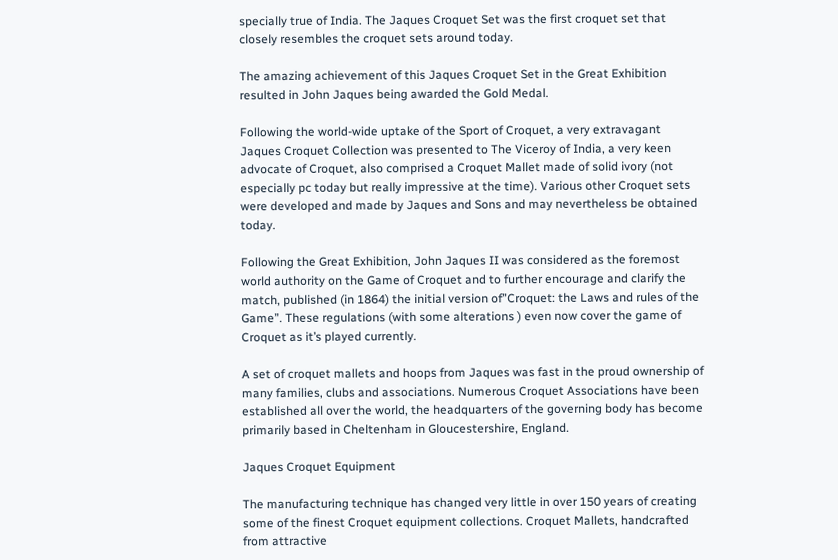specially true of India. The Jaques Croquet Set was the first croquet set that closely resembles the croquet sets around today.

The amazing achievement of this Jaques Croquet Set in the Great Exhibition resulted in John Jaques being awarded the Gold Medal.

Following the world-wide uptake of the Sport of Croquet, a very extravagant Jaques Croquet Collection was presented to The Viceroy of India, a very keen advocate of Croquet, also comprised a Croquet Mallet made of solid ivory (not especially pc today but really impressive at the time). Various other Croquet sets were developed and made by Jaques and Sons and may nevertheless be obtained today.

Following the Great Exhibition, John Jaques II was considered as the foremost world authority on the Game of Croquet and to further encourage and clarify the match, published (in 1864) the initial version of”Croquet: the Laws and rules of the Game”. These regulations (with some alterations ) even now cover the game of Croquet as it’s played currently.

A set of croquet mallets and hoops from Jaques was fast in the proud ownership of many families, clubs and associations. Numerous Croquet Associations have been established all over the world, the headquarters of the governing body has become primarily based in Cheltenham in Gloucestershire, England.

Jaques Croquet Equipment

The manufacturing technique has changed very little in over 150 years of creating some of the finest Croquet equipment collections. Croquet Mallets, handcrafted from attractive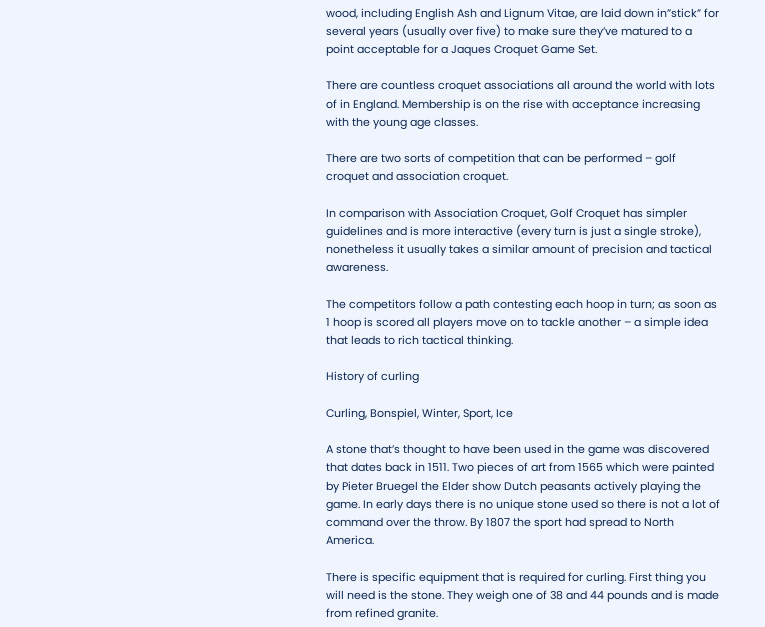wood, including English Ash and Lignum Vitae, are laid down in”stick” for several years (usually over five) to make sure they’ve matured to a point acceptable for a Jaques Croquet Game Set.

There are countless croquet associations all around the world with lots of in England. Membership is on the rise with acceptance increasing with the young age classes.

There are two sorts of competition that can be performed – golf croquet and association croquet.

In comparison with Association Croquet, Golf Croquet has simpler guidelines and is more interactive (every turn is just a single stroke), nonetheless it usually takes a similar amount of precision and tactical awareness.

The competitors follow a path contesting each hoop in turn; as soon as 1 hoop is scored all players move on to tackle another – a simple idea that leads to rich tactical thinking.

History of curling

Curling, Bonspiel, Winter, Sport, Ice

A stone that’s thought to have been used in the game was discovered that dates back in 1511. Two pieces of art from 1565 which were painted by Pieter Bruegel the Elder show Dutch peasants actively playing the game. In early days there is no unique stone used so there is not a lot of command over the throw. By 1807 the sport had spread to North America.

There is specific equipment that is required for curling. First thing you will need is the stone. They weigh one of 38 and 44 pounds and is made from refined granite.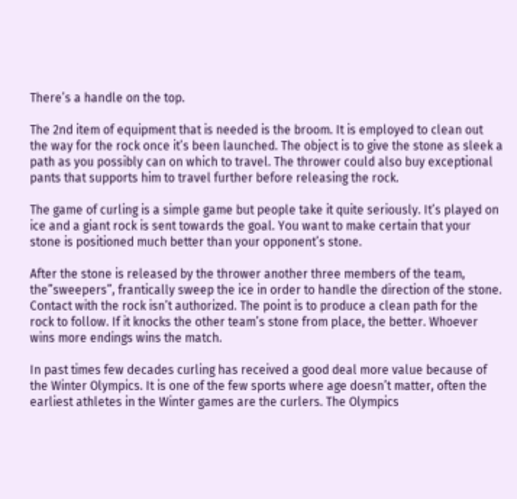There’s a handle on the top.

The 2nd item of equipment that is needed is the broom. It is employed to clean out the way for the rock once it’s been launched. The object is to give the stone as sleek a path as you possibly can on which to travel. The thrower could also buy exceptional pants that supports him to travel further before releasing the rock.

The game of curling is a simple game but people take it quite seriously. It’s played on ice and a giant rock is sent towards the goal. You want to make certain that your stone is positioned much better than your opponent’s stone.

After the stone is released by the thrower another three members of the team, the”sweepers”, frantically sweep the ice in order to handle the direction of the stone. Contact with the rock isn’t authorized. The point is to produce a clean path for the rock to follow. If it knocks the other team’s stone from place, the better. Whoever wins more endings wins the match.

In past times few decades curling has received a good deal more value because of the Winter Olympics. It is one of the few sports where age doesn’t matter, often the earliest athletes in the Winter games are the curlers. The Olympics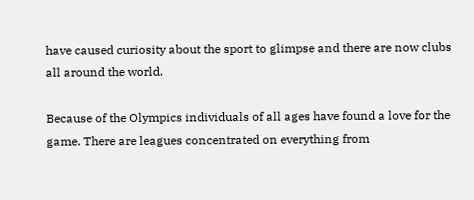have caused curiosity about the sport to glimpse and there are now clubs all around the world.

Because of the Olympics individuals of all ages have found a love for the game. There are leagues concentrated on everything from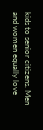kids to senior citizens. Men and women equally love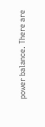power balance. There are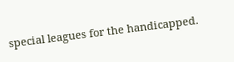special leagues for the handicapped.